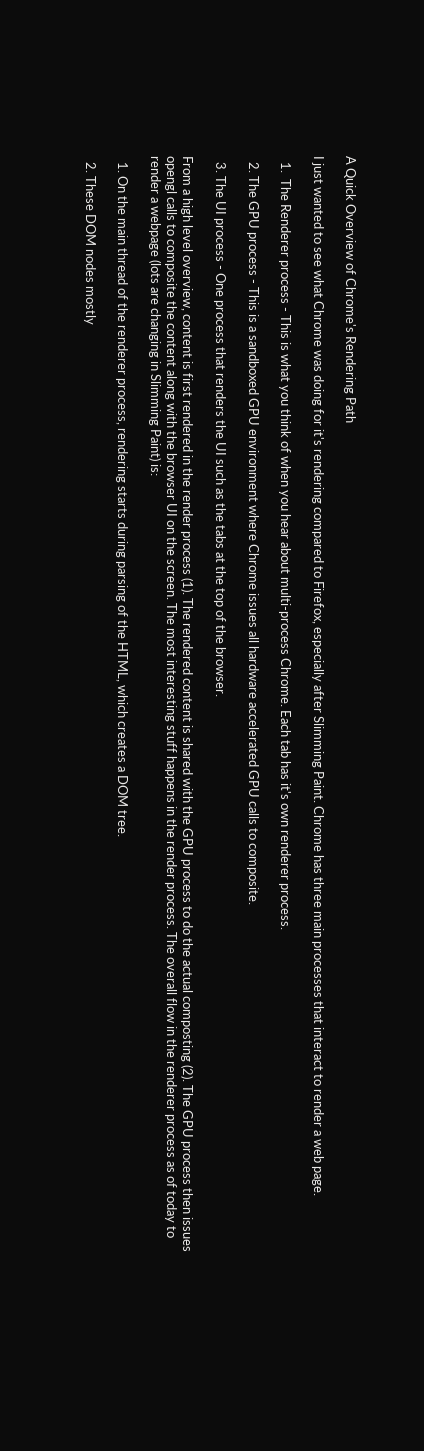A Quick Overview of Chrome's Rendering Path

I just wanted to see what Chrome was doing for it's rendering compared to Firefox, especially after Slimming Paint. Chrome has three main processes that interact to render a web page.

  1.  The Renderer process - This is what you think of when you hear about multi-process Chrome. Each tab has it's own renderer process.

  2. The GPU process - This is a sandboxed GPU environment where Chrome issues all hardware accelerated GPU calls to composite.

  3. The UI process - One process that renders the UI such as the tabs at the top of the browser.

From a high level overview, content is first rendered in the render process (1). The rendered content is shared with the GPU process to do the actual composting (2). The GPU process then issues opengl calls to composite the content along with the browser UI on the screen. The most interesting stuff happens in the render process. The overall flow in the renderer process as of today to render a webpage (lots are changing in Slimming Paint) is:

  1. On the main thread of the renderer process, rendering starts during parsing of the HTML, which creates a DOM tree.

  2. These DOM nodes mostly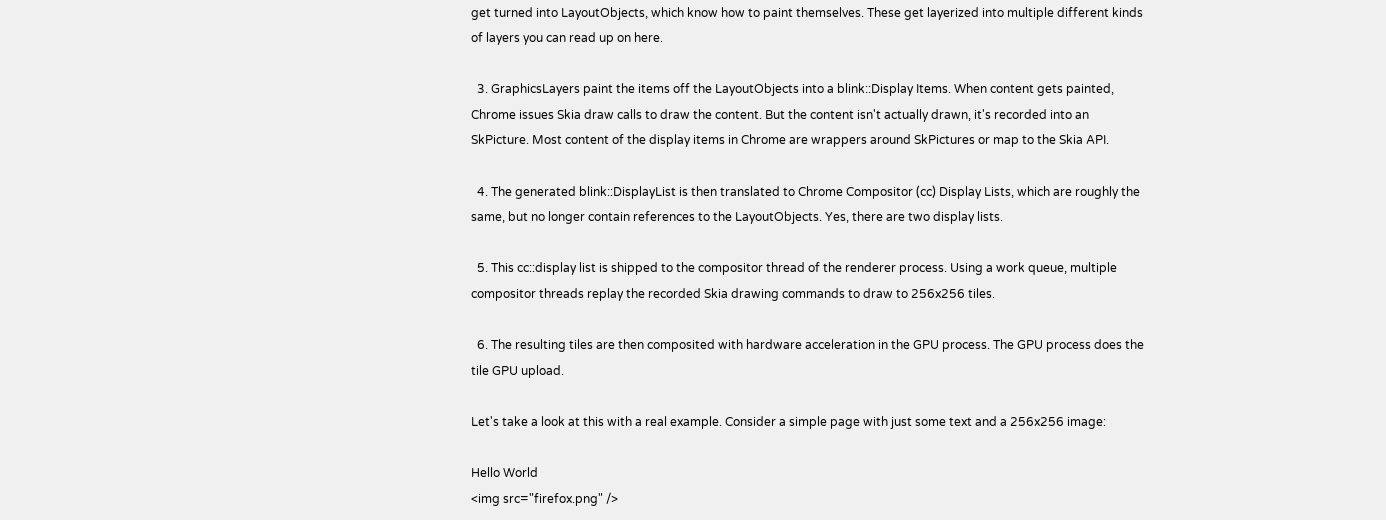get turned into LayoutObjects, which know how to paint themselves. These get layerized into multiple different kinds of layers you can read up on here.

  3. GraphicsLayers paint the items off the LayoutObjects into a blink::Display Items. When content gets painted, Chrome issues Skia draw calls to draw the content. But the content isn't actually drawn, it's recorded into an SkPicture. Most content of the display items in Chrome are wrappers around SkPictures or map to the Skia API.

  4. The generated blink::DisplayList is then translated to Chrome Compositor (cc) Display Lists, which are roughly the same, but no longer contain references to the LayoutObjects. Yes, there are two display lists.

  5. This cc::display list is shipped to the compositor thread of the renderer process. Using a work queue, multiple compositor threads replay the recorded Skia drawing commands to draw to 256x256 tiles.

  6. The resulting tiles are then composited with hardware acceleration in the GPU process. The GPU process does the tile GPU upload.

Let's take a look at this with a real example. Consider a simple page with just some text and a 256x256 image:

Hello World
<img src="firefox.png" />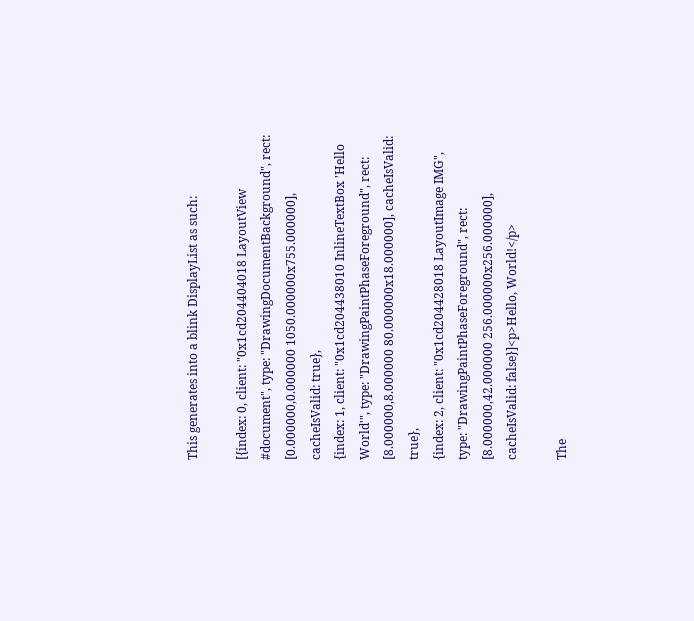This generates into a blink DisplayList as such:

[{index: 0, client: "0x1cd204404018 LayoutView #document", type: "DrawingDocumentBackground", rect: [0.000000,0.000000 1050.000000x755.000000], cacheIsValid: true},
{index: 1, client: "0x1cd204438010 InlineTextBox 'Hello World'", type: "DrawingPaintPhaseForeground", rect: [8.000000,8.000000 80.000000x18.000000], cacheIsValid: true},
{index: 2, client: "0x1cd204428018 LayoutImage IMG", type: "DrawingPaintPhaseForeground", rect: [8.000000,42.000000 256.000000x256.000000], cacheIsValid: false}]<p>Hello, World!</p>

The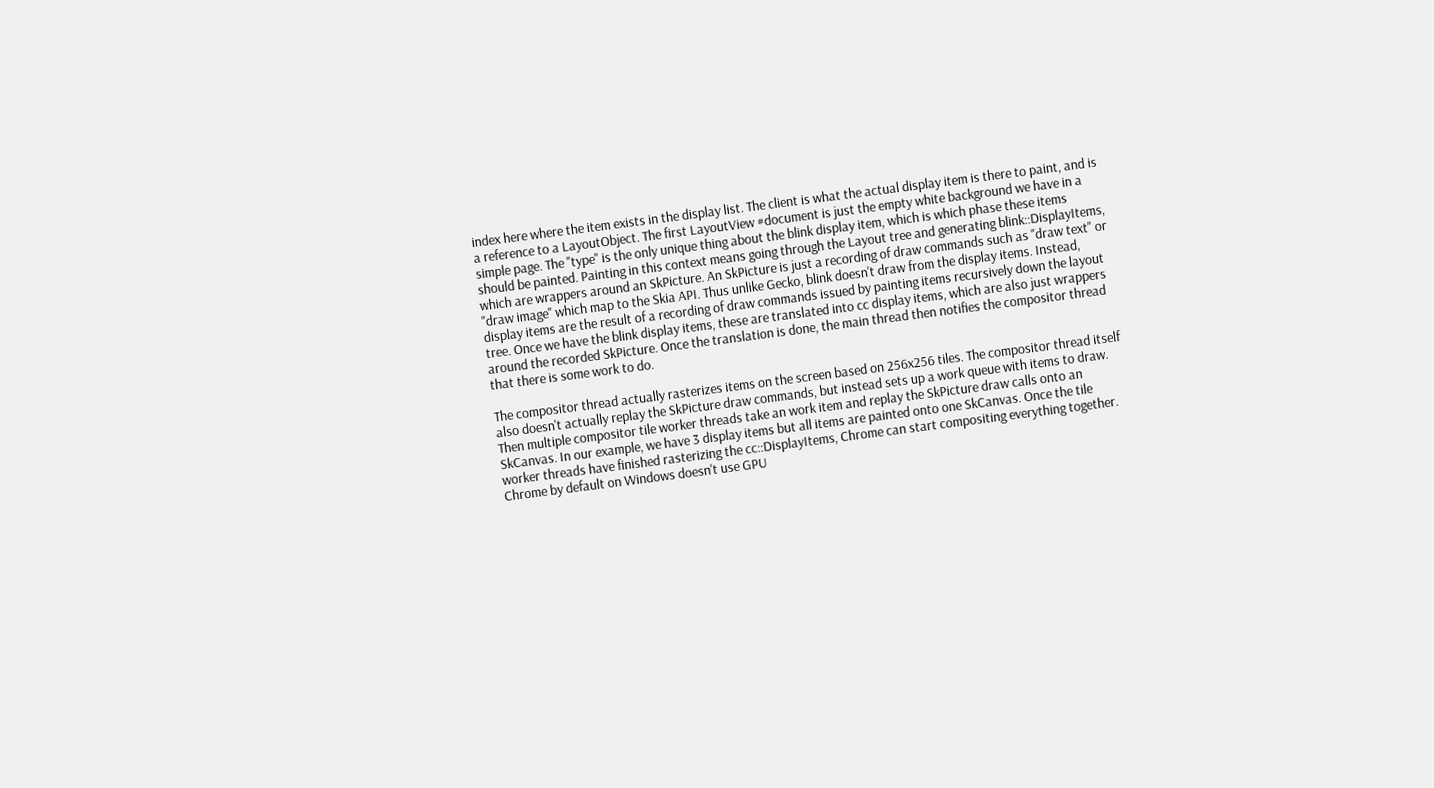index here where the item exists in the display list. The client is what the actual display item is there to paint, and is a reference to a LayoutObject. The first LayoutView #document is just the empty white background we have in a simple page. The "type" is the only unique thing about the blink display item, which is which phase these items should be painted. Painting in this context means going through the Layout tree and generating blink::DisplayItems, which are wrappers around an SkPicture. An SkPicture is just a recording of draw commands such as "draw text" or "draw image" which map to the Skia API. Thus unlike Gecko, blink doesn't draw from the display items. Instead, display items are the result of a recording of draw commands issued by painting items recursively down the layout tree. Once we have the blink display items, these are translated into cc display items, which are also just wrappers around the recorded SkPicture. Once the translation is done, the main thread then notifies the compositor thread that there is some work to do.

The compositor thread actually rasterizes items on the screen based on 256x256 tiles. The compositor thread itself also doesn't actually replay the SkPicture draw commands, but instead sets up a work queue with items to draw. Then multiple compositor tile worker threads take an work item and replay the SkPicture draw calls onto an SkCanvas. In our example, we have 3 display items but all items are painted onto one SkCanvas. Once the tile worker threads have finished rasterizing the cc::DisplayItems, Chrome can start compositing everything together. Chrome by default on Windows doesn't use GPU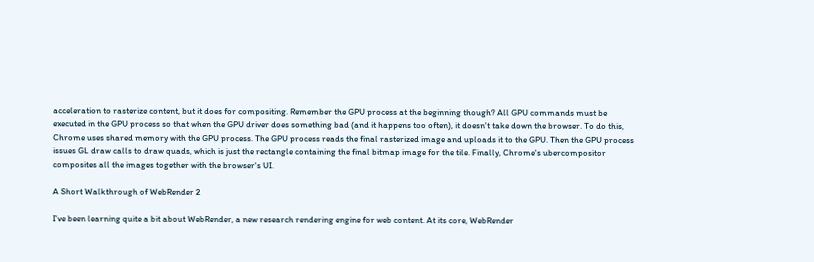acceleration to rasterize content, but it does for compositing. Remember the GPU process at the beginning though? All GPU commands must be executed in the GPU process so that when the GPU driver does something bad (and it happens too often), it doesn't take down the browser. To do this, Chrome uses shared memory with the GPU process. The GPU process reads the final rasterized image and uploads it to the GPU. Then the GPU process issues GL draw calls to draw quads, which is just the rectangle containing the final bitmap image for the tile. Finally, Chrome's ubercompositor composites all the images together with the browser's UI.

A Short Walkthrough of WebRender 2

I've been learning quite a bit about WebRender, a new research rendering engine for web content. At its core, WebRender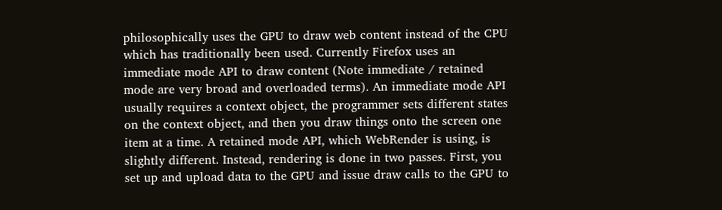philosophically uses the GPU to draw web content instead of the CPU which has traditionally been used. Currently Firefox uses an immediate mode API to draw content (Note immediate / retained mode are very broad and overloaded terms). An immediate mode API usually requires a context object, the programmer sets different states on the context object, and then you draw things onto the screen one item at a time. A retained mode API, which WebRender is using, is slightly different. Instead, rendering is done in two passes. First, you set up and upload data to the GPU and issue draw calls to the GPU to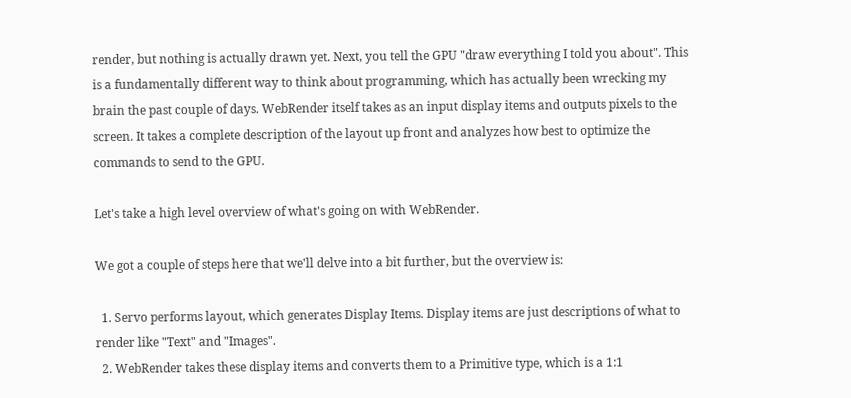render, but nothing is actually drawn yet. Next, you tell the GPU "draw everything I told you about". This is a fundamentally different way to think about programming, which has actually been wrecking my brain the past couple of days. WebRender itself takes as an input display items and outputs pixels to the screen. It takes a complete description of the layout up front and analyzes how best to optimize the commands to send to the GPU.

Let's take a high level overview of what's going on with WebRender.

We got a couple of steps here that we'll delve into a bit further, but the overview is:

  1. Servo performs layout, which generates Display Items. Display items are just descriptions of what to render like "Text" and "Images".
  2. WebRender takes these display items and converts them to a Primitive type, which is a 1:1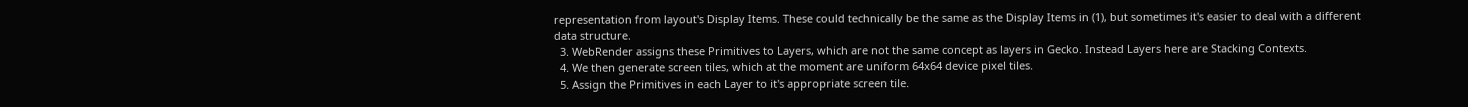representation from layout's Display Items. These could technically be the same as the Display Items in (1), but sometimes it's easier to deal with a different data structure.
  3. WebRender assigns these Primitives to Layers, which are not the same concept as layers in Gecko. Instead Layers here are Stacking Contexts.
  4. We then generate screen tiles, which at the moment are uniform 64x64 device pixel tiles.
  5. Assign the Primitives in each Layer to it's appropriate screen tile.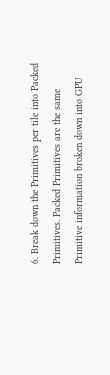6. Break down the Primitives per tile into Packed Primitives. Packed Primitives are the same Primitive information broken down into GPU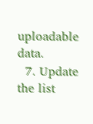uploadable data.
  7. Update the list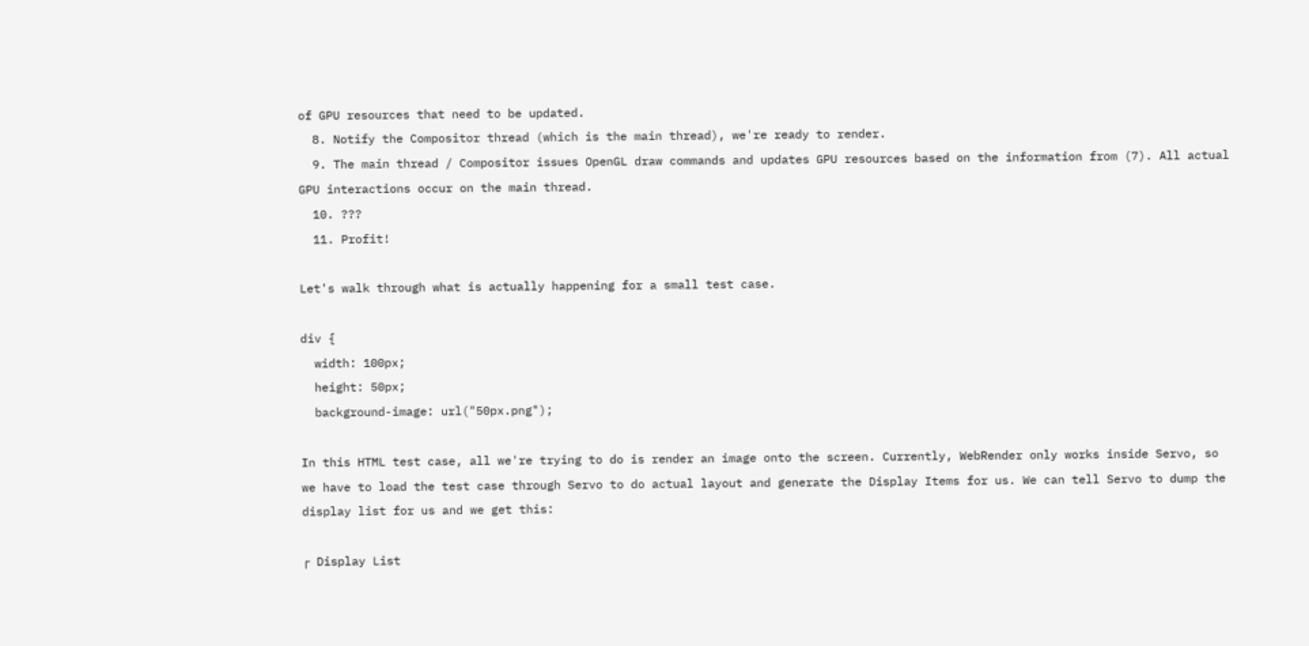of GPU resources that need to be updated.
  8. Notify the Compositor thread (which is the main thread), we're ready to render.
  9. The main thread / Compositor issues OpenGL draw commands and updates GPU resources based on the information from (7). All actual GPU interactions occur on the main thread.
  10. ???
  11. Profit!

Let's walk through what is actually happening for a small test case.

div {
  width: 100px;
  height: 50px;
  background-image: url("50px.png");

In this HTML test case, all we're trying to do is render an image onto the screen. Currently, WebRender only works inside Servo, so we have to load the test case through Servo to do actual layout and generate the Display Items for us. We can tell Servo to dump the display list for us and we get this:

┌ Display List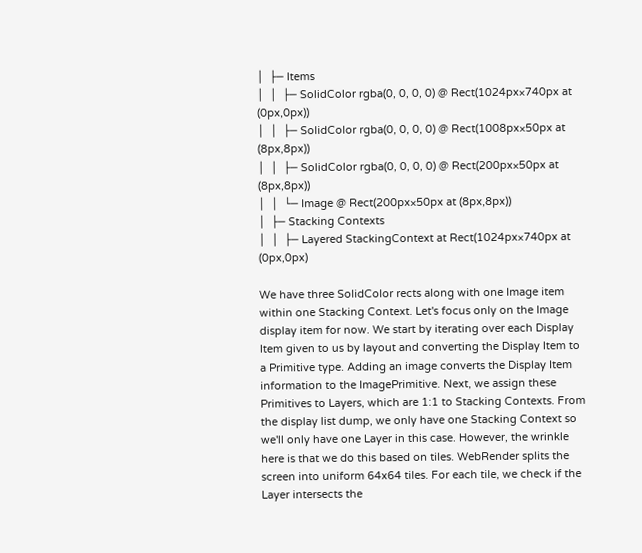│  ├─ Items
│  │  ├─ SolidColor rgba(0, 0, 0, 0) @ Rect(1024px×740px at (0px,0px))
│  │  ├─ SolidColor rgba(0, 0, 0, 0) @ Rect(1008px×50px at (8px,8px))
│  │  ├─ SolidColor rgba(0, 0, 0, 0) @ Rect(200px×50px at (8px,8px))
│  │  └─ Image @ Rect(200px×50px at (8px,8px))
│  ├─ Stacking Contexts
│  │  ├─ Layered StackingContext at Rect(1024px×740px at (0px,0px)

We have three SolidColor rects along with one Image item within one Stacking Context. Let's focus only on the Image display item for now. We start by iterating over each Display Item given to us by layout and converting the Display Item to a Primitive type. Adding an image converts the Display Item information to the ImagePrimitive. Next, we assign these Primitives to Layers, which are 1:1 to Stacking Contexts. From the display list dump, we only have one Stacking Context so we'll only have one Layer in this case. However, the wrinkle here is that we do this based on tiles. WebRender splits the screen into uniform 64x64 tiles. For each tile, we check if the Layer intersects the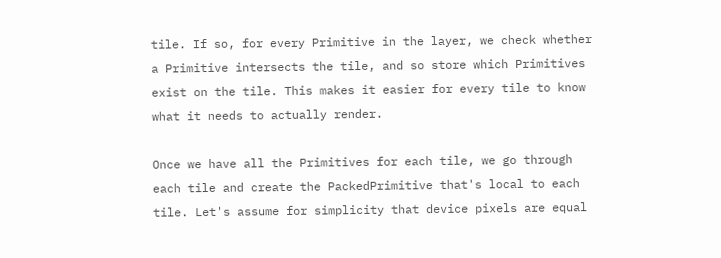tile. If so, for every Primitive in the layer, we check whether a Primitive intersects the tile, and so store which Primitives exist on the tile. This makes it easier for every tile to know what it needs to actually render.

Once we have all the Primitives for each tile, we go through each tile and create the PackedPrimitive that's local to each tile. Let's assume for simplicity that device pixels are equal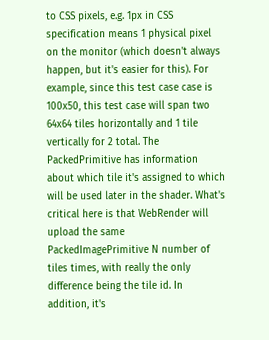to CSS pixels, e.g. 1px in CSS specification means 1 physical pixel on the monitor (which doesn't always happen, but it's easier for this). For example, since this test case case is 100x50, this test case will span two 64x64 tiles horizontally and 1 tile vertically for 2 total. The PackedPrimitive has information about which tile it's assigned to which will be used later in the shader. What's critical here is that WebRender will upload the same PackedImagePrimitive N number of tiles times, with really the only difference being the tile id. In addition, it's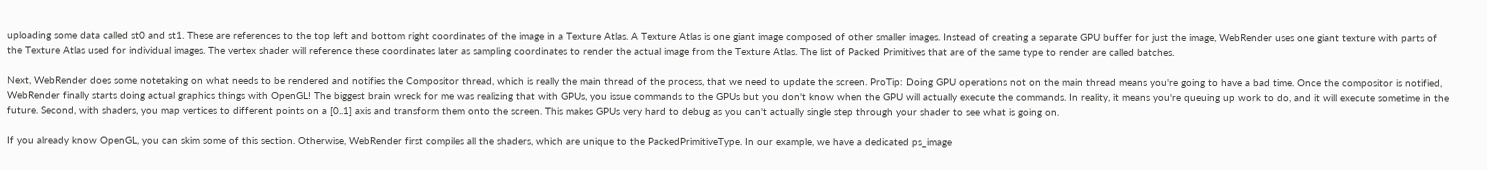uploading some data called st0 and st1. These are references to the top left and bottom right coordinates of the image in a Texture Atlas. A Texture Atlas is one giant image composed of other smaller images. Instead of creating a separate GPU buffer for just the image, WebRender uses one giant texture with parts of the Texture Atlas used for individual images. The vertex shader will reference these coordinates later as sampling coordinates to render the actual image from the Texture Atlas. The list of Packed Primitives that are of the same type to render are called batches.

Next, WebRender does some notetaking on what needs to be rendered and notifies the Compositor thread, which is really the main thread of the process, that we need to update the screen. ProTip: Doing GPU operations not on the main thread means you're going to have a bad time. Once the compositor is notified, WebRender finally starts doing actual graphics things with OpenGL! The biggest brain wreck for me was realizing that with GPUs, you issue commands to the GPUs but you don't know when the GPU will actually execute the commands. In reality, it means you're queuing up work to do, and it will execute sometime in the future. Second, with shaders, you map vertices to different points on a [0..1] axis and transform them onto the screen. This makes GPUs very hard to debug as you can't actually single step through your shader to see what is going on.

If you already know OpenGL, you can skim some of this section. Otherwise, WebRender first compiles all the shaders, which are unique to the PackedPrimitiveType. In our example, we have a dedicated ps_image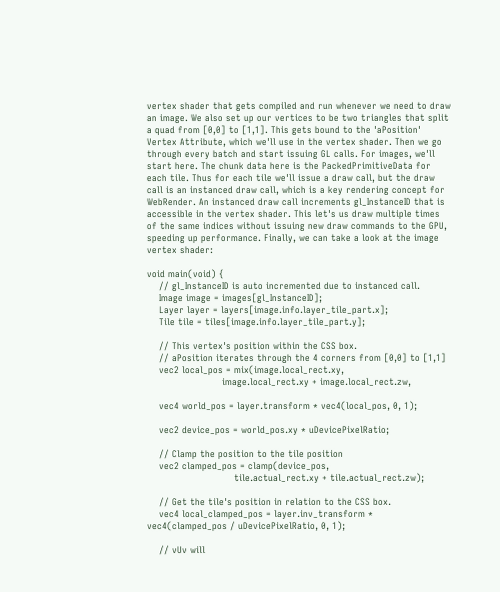vertex shader that gets compiled and run whenever we need to draw an image. We also set up our vertices to be two triangles that split a quad from [0,0] to [1,1]. This gets bound to the 'aPosition' Vertex Attribute, which we'll use in the vertex shader. Then we go through every batch and start issuing GL calls. For images, we'll start here. The chunk data here is the PackedPrimitiveData for each tile. Thus for each tile we'll issue a draw call, but the draw call is an instanced draw call, which is a key rendering concept for WebRender. An instanced draw call increments gl_InstanceID that is accessible in the vertex shader. This let's us draw multiple times of the same indices without issuing new draw commands to the GPU, speeding up performance. Finally, we can take a look at the image vertex shader:

void main(void) {
    // gl_InstanceID is auto incremented due to instanced call.
    Image image = images[gl_InstanceID];
    Layer layer = layers[image.info.layer_tile_part.x];
    Tile tile = tiles[image.info.layer_tile_part.y];

    // This vertex's position within the CSS box.
    // aPosition iterates through the 4 corners from [0,0] to [1,1]
    vec2 local_pos = mix(image.local_rect.xy,
                         image.local_rect.xy + image.local_rect.zw,

    vec4 world_pos = layer.transform * vec4(local_pos, 0, 1);

    vec2 device_pos = world_pos.xy * uDevicePixelRatio;

    // Clamp the position to the tile position
    vec2 clamped_pos = clamp(device_pos,
                             tile.actual_rect.xy + tile.actual_rect.zw);

    // Get the tile's position in relation to the CSS box.
    vec4 local_clamped_pos = layer.inv_transform * vec4(clamped_pos / uDevicePixelRatio, 0, 1);

    // vUv will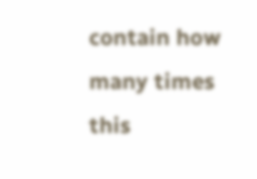contain how many times this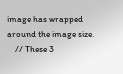image has wrapped around the image size.
    // These 3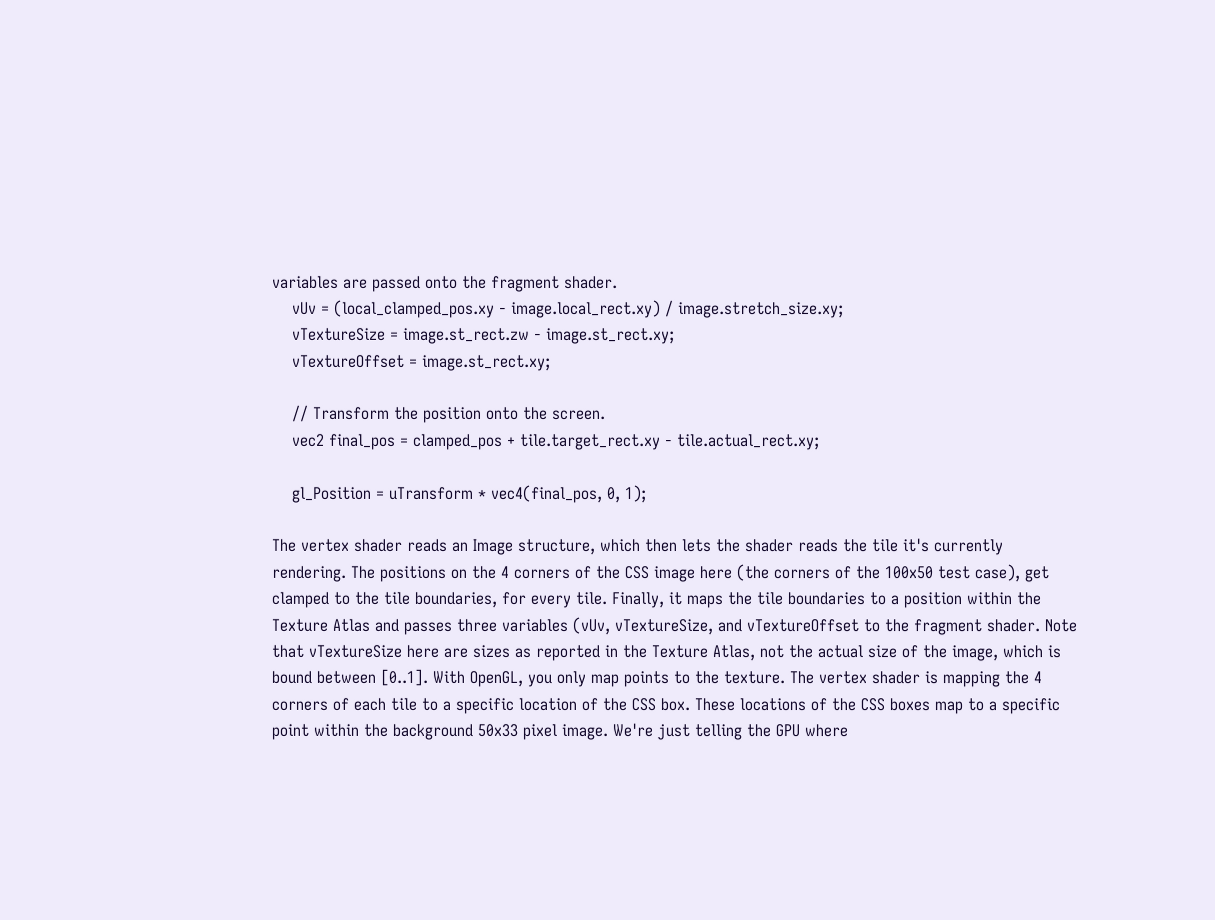variables are passed onto the fragment shader.
    vUv = (local_clamped_pos.xy - image.local_rect.xy) / image.stretch_size.xy;
    vTextureSize = image.st_rect.zw - image.st_rect.xy;
    vTextureOffset = image.st_rect.xy;

    // Transform the position onto the screen.
    vec2 final_pos = clamped_pos + tile.target_rect.xy - tile.actual_rect.xy;

    gl_Position = uTransform * vec4(final_pos, 0, 1);

The vertex shader reads an Image structure, which then lets the shader reads the tile it's currently rendering. The positions on the 4 corners of the CSS image here (the corners of the 100x50 test case), get clamped to the tile boundaries, for every tile. Finally, it maps the tile boundaries to a position within the Texture Atlas and passes three variables (vUv, vTextureSize, and vTextureOffset to the fragment shader. Note that vTextureSize here are sizes as reported in the Texture Atlas, not the actual size of the image, which is bound between [0..1]. With OpenGL, you only map points to the texture. The vertex shader is mapping the 4 corners of each tile to a specific location of the CSS box. These locations of the CSS boxes map to a specific point within the background 50x33 pixel image. We're just telling the GPU where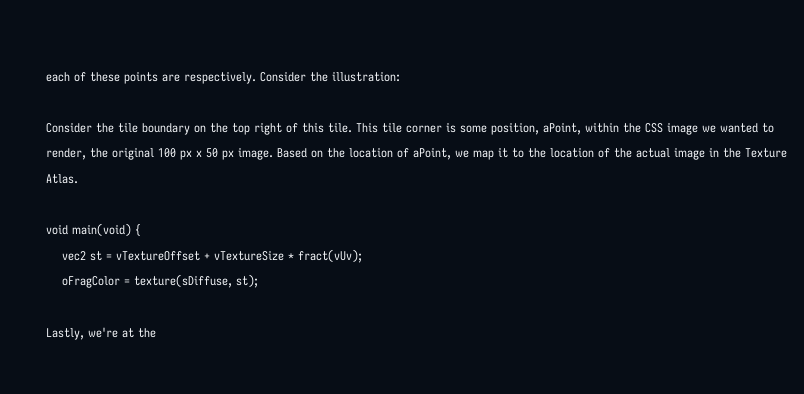each of these points are respectively. Consider the illustration:

Consider the tile boundary on the top right of this tile. This tile corner is some position, aPoint, within the CSS image we wanted to render, the original 100 px x 50 px image. Based on the location of aPoint, we map it to the location of the actual image in the Texture Atlas.

void main(void) {
    vec2 st = vTextureOffset + vTextureSize * fract(vUv);
    oFragColor = texture(sDiffuse, st);

Lastly, we're at the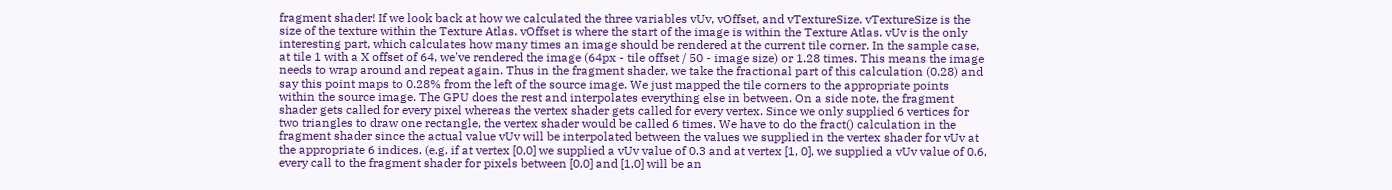fragment shader! If we look back at how we calculated the three variables vUv, vOffset, and vTextureSize. vTextureSize is the size of the texture within the Texture Atlas. vOffset is where the start of the image is within the Texture Atlas. vUv is the only interesting part, which calculates how many times an image should be rendered at the current tile corner. In the sample case, at tile 1 with a X offset of 64, we've rendered the image (64px - tile offset / 50 - image size) or 1.28 times. This means the image needs to wrap around and repeat again. Thus in the fragment shader, we take the fractional part of this calculation (0.28) and say this point maps to 0.28% from the left of the source image. We just mapped the tile corners to the appropriate points within the source image. The GPU does the rest and interpolates everything else in between. On a side note, the fragment shader gets called for every pixel whereas the vertex shader gets called for every vertex. Since we only supplied 6 vertices for two triangles to draw one rectangle, the vertex shader would be called 6 times. We have to do the fract() calculation in the fragment shader since the actual value vUv will be interpolated between the values we supplied in the vertex shader for vUv at the appropriate 6 indices. (e.g. if at vertex [0,0] we supplied a vUv value of 0.3 and at vertex [1, 0], we supplied a vUv value of 0.6, every call to the fragment shader for pixels between [0,0] and [1,0] will be an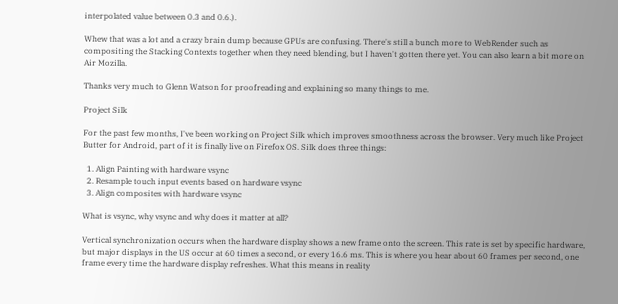interpolated value between 0.3 and 0.6.).

Whew that was a lot and a crazy brain dump because GPUs are confusing. There's still a bunch more to WebRender such as compositing the Stacking Contexts together when they need blending, but I haven't gotten there yet. You can also learn a bit more on Air Mozilla.

Thanks very much to Glenn Watson for proofreading and explaining so many things to me.

Project Silk

For the past few months, I've been working on Project Silk which improves smoothness across the browser. Very much like Project Butter for Android, part of it is finally live on Firefox OS. Silk does three things:

  1. Align Painting with hardware vsync
  2. Resample touch input events based on hardware vsync
  3. Align composites with hardware vsync

What is vsync, why vsync and why does it matter at all?

Vertical synchronization occurs when the hardware display shows a new frame onto the screen. This rate is set by specific hardware, but major displays in the US occur at 60 times a second, or every 16.6 ms. This is where you hear about 60 frames per second, one frame every time the hardware display refreshes. What this means in reality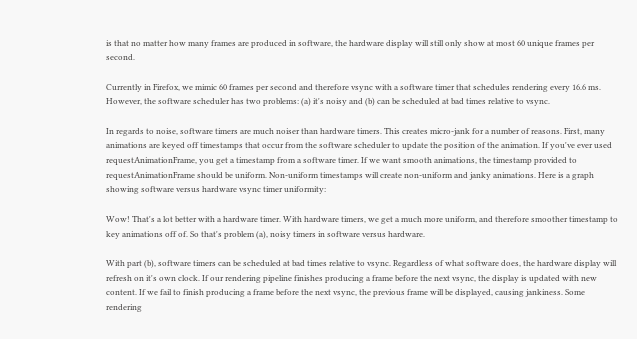is that no matter how many frames are produced in software, the hardware display will still only show at most 60 unique frames per second.

Currently in Firefox, we mimic 60 frames per second and therefore vsync with a software timer that schedules rendering every 16.6 ms. However, the software scheduler has two problems: (a) it's noisy and (b) can be scheduled at bad times relative to vsync.

In regards to noise, software timers are much noiser than hardware timers. This creates micro-jank for a number of reasons. First, many animations are keyed off timestamps that occur from the software scheduler to update the position of the animation. If you've ever used requestAnimationFrame, you get a timestamp from a software timer. If we want smooth animations, the timestamp provided to requestAnimationFrame should be uniform. Non-uniform timestamps will create non-uniform and janky animations. Here is a graph showing software versus hardware vsync timer uniformity:

Wow! That's a lot better with a hardware timer. With hardware timers, we get a much more uniform, and therefore smoother timestamp to key animations off of. So that's problem (a), noisy timers in software versus hardware.

With part (b), software timers can be scheduled at bad times relative to vsync. Regardless of what software does, the hardware display will refresh on it's own clock. If our rendering pipeline finishes producing a frame before the next vsync, the display is updated with new content. If we fail to finish producing a frame before the next vsync, the previous frame will be displayed, causing jankiness. Some rendering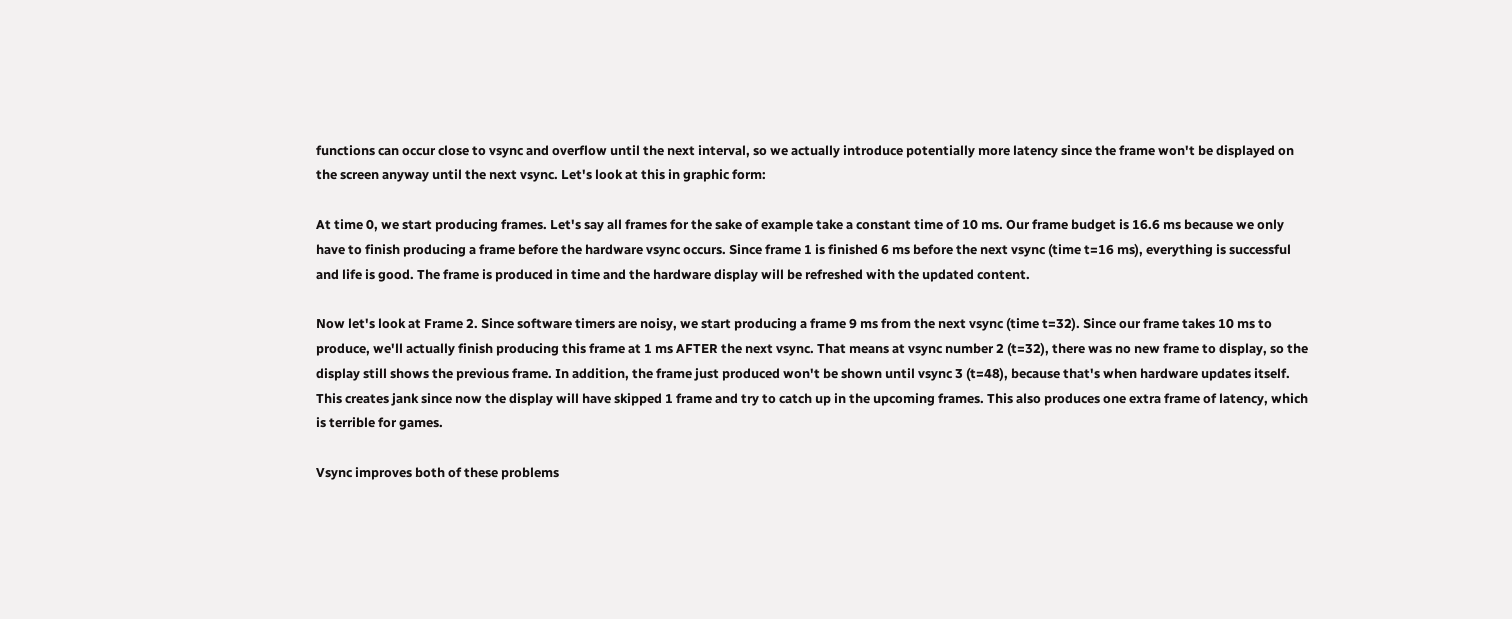functions can occur close to vsync and overflow until the next interval, so we actually introduce potentially more latency since the frame won't be displayed on the screen anyway until the next vsync. Let's look at this in graphic form:

At time 0, we start producing frames. Let's say all frames for the sake of example take a constant time of 10 ms. Our frame budget is 16.6 ms because we only have to finish producing a frame before the hardware vsync occurs. Since frame 1 is finished 6 ms before the next vsync (time t=16 ms), everything is successful and life is good. The frame is produced in time and the hardware display will be refreshed with the updated content.

Now let's look at Frame 2. Since software timers are noisy, we start producing a frame 9 ms from the next vsync (time t=32). Since our frame takes 10 ms to produce, we'll actually finish producing this frame at 1 ms AFTER the next vsync. That means at vsync number 2 (t=32), there was no new frame to display, so the display still shows the previous frame. In addition, the frame just produced won't be shown until vsync 3 (t=48), because that's when hardware updates itself. This creates jank since now the display will have skipped 1 frame and try to catch up in the upcoming frames. This also produces one extra frame of latency, which is terrible for games.

Vsync improves both of these problems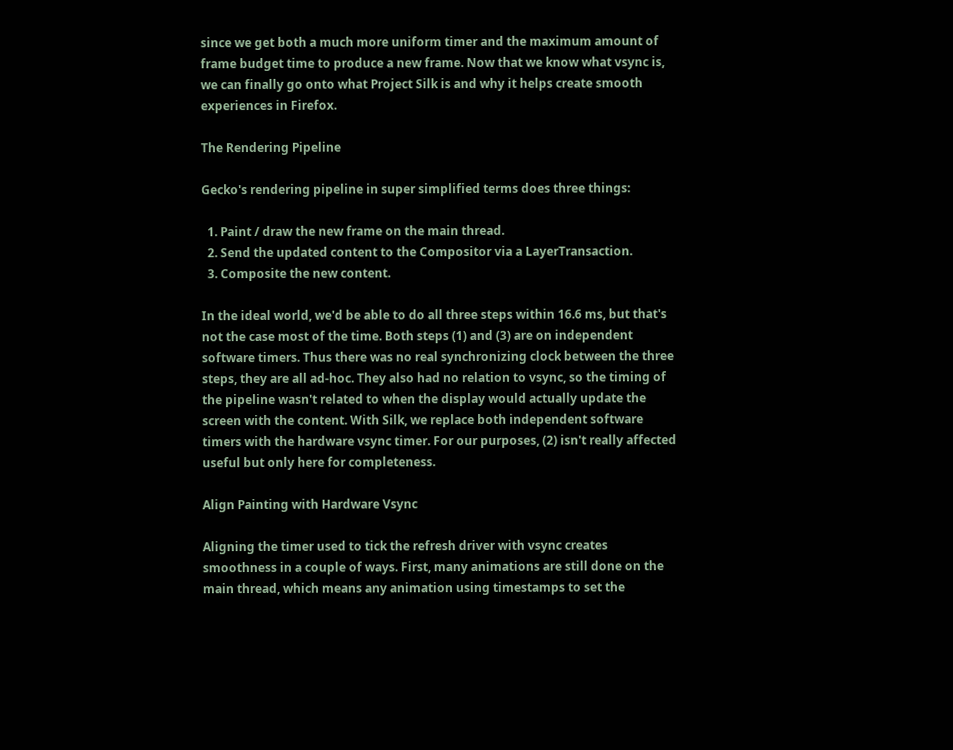since we get both a much more uniform timer and the maximum amount of frame budget time to produce a new frame. Now that we know what vsync is, we can finally go onto what Project Silk is and why it helps create smooth experiences in Firefox.

The Rendering Pipeline

Gecko's rendering pipeline in super simplified terms does three things:

  1. Paint / draw the new frame on the main thread.
  2. Send the updated content to the Compositor via a LayerTransaction.
  3. Composite the new content.

In the ideal world, we'd be able to do all three steps within 16.6 ms, but that's not the case most of the time. Both steps (1) and (3) are on independent software timers. Thus there was no real synchronizing clock between the three steps, they are all ad-hoc. They also had no relation to vsync, so the timing of the pipeline wasn't related to when the display would actually update the screen with the content. With Silk, we replace both independent software timers with the hardware vsync timer. For our purposes, (2) isn't really affected useful but only here for completeness.

Align Painting with Hardware Vsync

Aligning the timer used to tick the refresh driver with vsync creates smoothness in a couple of ways. First, many animations are still done on the main thread, which means any animation using timestamps to set the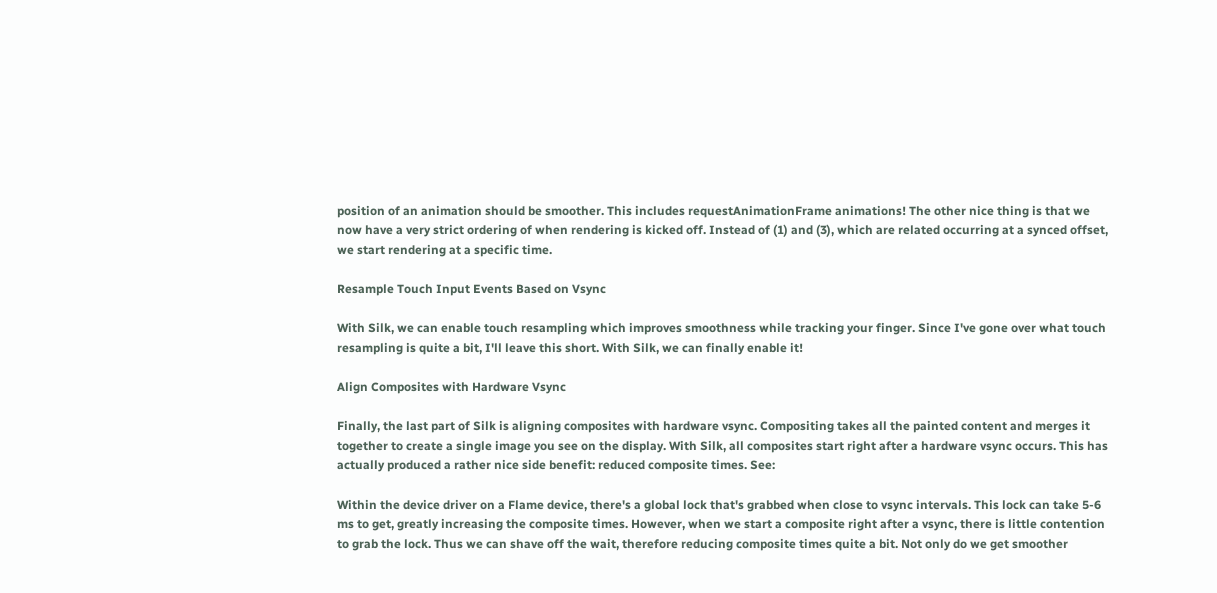position of an animation should be smoother. This includes requestAnimationFrame animations! The other nice thing is that we now have a very strict ordering of when rendering is kicked off. Instead of (1) and (3), which are related occurring at a synced offset, we start rendering at a specific time.

Resample Touch Input Events Based on Vsync

With Silk, we can enable touch resampling which improves smoothness while tracking your finger. Since I've gone over what touch resampling is quite a bit, I'll leave this short. With Silk, we can finally enable it!

Align Composites with Hardware Vsync

Finally, the last part of Silk is aligning composites with hardware vsync. Compositing takes all the painted content and merges it together to create a single image you see on the display. With Silk, all composites start right after a hardware vsync occurs. This has actually produced a rather nice side benefit: reduced composite times. See:

Within the device driver on a Flame device, there's a global lock that's grabbed when close to vsync intervals. This lock can take 5-6 ms to get, greatly increasing the composite times. However, when we start a composite right after a vsync, there is little contention to grab the lock. Thus we can shave off the wait, therefore reducing composite times quite a bit. Not only do we get smoother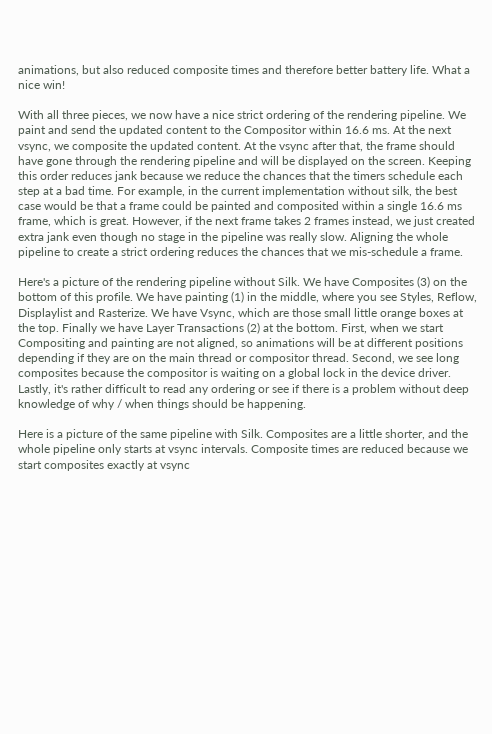animations, but also reduced composite times and therefore better battery life. What a nice win!

With all three pieces, we now have a nice strict ordering of the rendering pipeline. We paint and send the updated content to the Compositor within 16.6 ms. At the next vsync, we composite the updated content. At the vsync after that, the frame should have gone through the rendering pipeline and will be displayed on the screen. Keeping this order reduces jank because we reduce the chances that the timers schedule each step at a bad time. For example, in the current implementation without silk, the best case would be that a frame could be painted and composited within a single 16.6 ms frame, which is great. However, if the next frame takes 2 frames instead, we just created extra jank even though no stage in the pipeline was really slow. Aligning the whole pipeline to create a strict ordering reduces the chances that we mis-schedule a frame.

Here's a picture of the rendering pipeline without Silk. We have Composites (3) on the bottom of this profile. We have painting (1) in the middle, where you see Styles, Reflow, Displaylist and Rasterize. We have Vsync, which are those small little orange boxes at the top. Finally we have Layer Transactions (2) at the bottom. First, when we start Compositing and painting are not aligned, so animations will be at different positions depending if they are on the main thread or compositor thread. Second, we see long composites because the compositor is waiting on a global lock in the device driver. Lastly, it's rather difficult to read any ordering or see if there is a problem without deep knowledge of why / when things should be happening.

Here is a picture of the same pipeline with Silk. Composites are a little shorter, and the whole pipeline only starts at vsync intervals. Composite times are reduced because we start composites exactly at vsync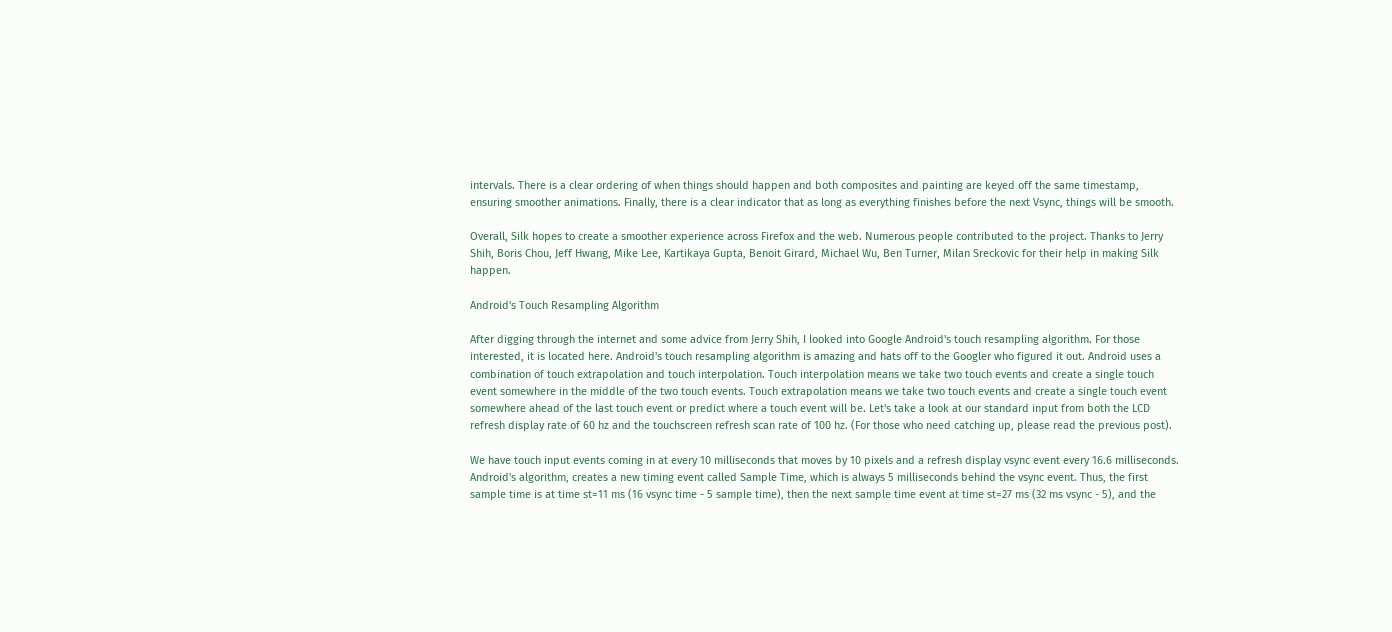intervals. There is a clear ordering of when things should happen and both composites and painting are keyed off the same timestamp, ensuring smoother animations. Finally, there is a clear indicator that as long as everything finishes before the next Vsync, things will be smooth.

Overall, Silk hopes to create a smoother experience across Firefox and the web. Numerous people contributed to the project. Thanks to Jerry Shih, Boris Chou, Jeff Hwang, Mike Lee, Kartikaya Gupta, Benoit Girard, Michael Wu, Ben Turner, Milan Sreckovic for their help in making Silk happen.

Android's Touch Resampling Algorithm

After digging through the internet and some advice from Jerry Shih, I looked into Google Android's touch resampling algorithm. For those interested, it is located here. Android's touch resampling algorithm is amazing and hats off to the Googler who figured it out. Android uses a combination of touch extrapolation and touch interpolation. Touch interpolation means we take two touch events and create a single touch event somewhere in the middle of the two touch events. Touch extrapolation means we take two touch events and create a single touch event somewhere ahead of the last touch event or predict where a touch event will be. Let's take a look at our standard input from both the LCD refresh display rate of 60 hz and the touchscreen refresh scan rate of 100 hz. (For those who need catching up, please read the previous post).

We have touch input events coming in at every 10 milliseconds that moves by 10 pixels and a refresh display vsync event every 16.6 milliseconds. Android's algorithm, creates a new timing event called Sample Time, which is always 5 milliseconds behind the vsync event. Thus, the first sample time is at time st=11 ms (16 vsync time - 5 sample time), then the next sample time event at time st=27 ms (32 ms vsync - 5), and the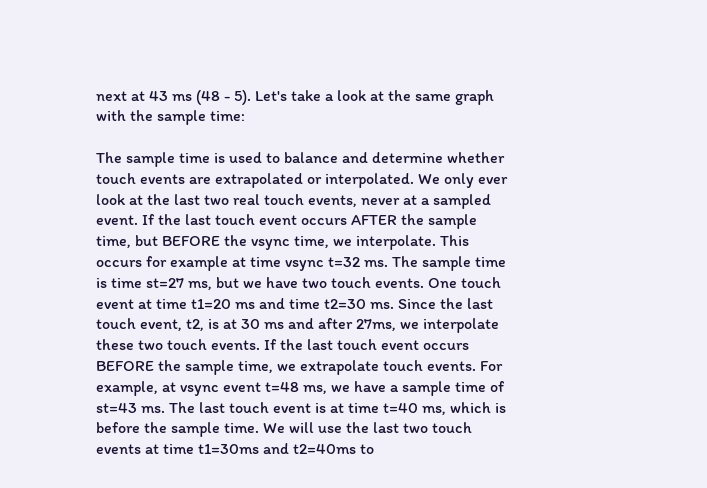next at 43 ms (48 - 5). Let's take a look at the same graph with the sample time:

The sample time is used to balance and determine whether touch events are extrapolated or interpolated. We only ever look at the last two real touch events, never at a sampled event. If the last touch event occurs AFTER the sample time, but BEFORE the vsync time, we interpolate. This occurs for example at time vsync t=32 ms. The sample time is time st=27 ms, but we have two touch events. One touch event at time t1=20 ms and time t2=30 ms. Since the last touch event, t2, is at 30 ms and after 27ms, we interpolate these two touch events. If the last touch event occurs BEFORE the sample time, we extrapolate touch events. For example, at vsync event t=48 ms, we have a sample time of st=43 ms. The last touch event is at time t=40 ms, which is before the sample time. We will use the last two touch events at time t1=30ms and t2=40ms to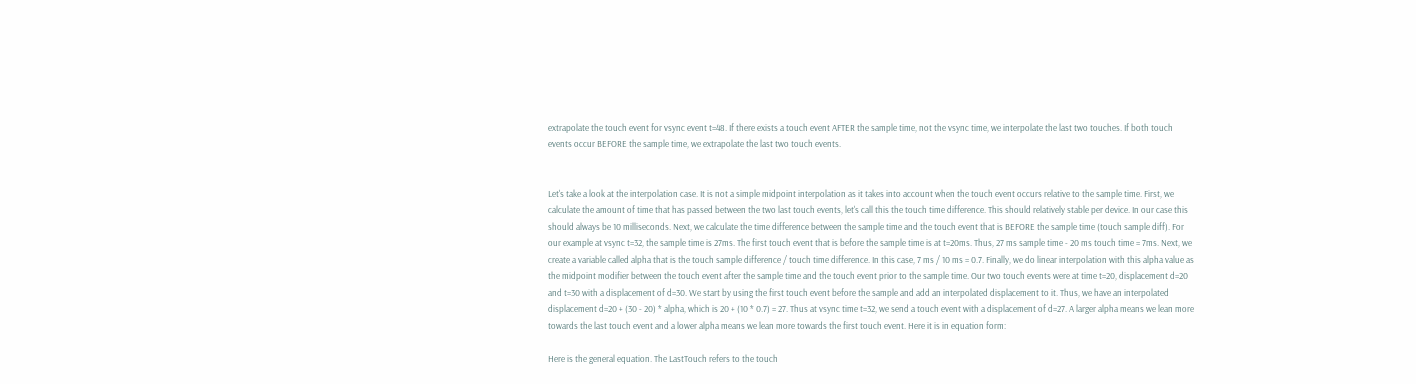extrapolate the touch event for vsync event t=48. If there exists a touch event AFTER the sample time, not the vsync time, we interpolate the last two touches. If both touch events occur BEFORE the sample time, we extrapolate the last two touch events.


Let's take a look at the interpolation case. It is not a simple midpoint interpolation as it takes into account when the touch event occurs relative to the sample time. First, we calculate the amount of time that has passed between the two last touch events, let's call this the touch time difference. This should relatively stable per device. In our case this should always be 10 milliseconds. Next, we calculate the time difference between the sample time and the touch event that is BEFORE the sample time (touch sample diff). For our example at vsync t=32, the sample time is 27ms. The first touch event that is before the sample time is at t=20ms. Thus, 27 ms sample time - 20 ms touch time = 7ms. Next, we create a variable called alpha that is the touch sample difference / touch time difference. In this case, 7 ms / 10 ms = 0.7. Finally, we do linear interpolation with this alpha value as the midpoint modifier between the touch event after the sample time and the touch event prior to the sample time. Our two touch events were at time t=20, displacement d=20 and t=30 with a displacement of d=30. We start by using the first touch event before the sample and add an interpolated displacement to it. Thus, we have an interpolated displacement d=20 + (30 - 20) * alpha, which is 20 + (10 * 0.7) = 27. Thus at vsync time t=32, we send a touch event with a displacement of d=27. A larger alpha means we lean more towards the last touch event and a lower alpha means we lean more towards the first touch event. Here it is in equation form:

Here is the general equation. The LastTouch refers to the touch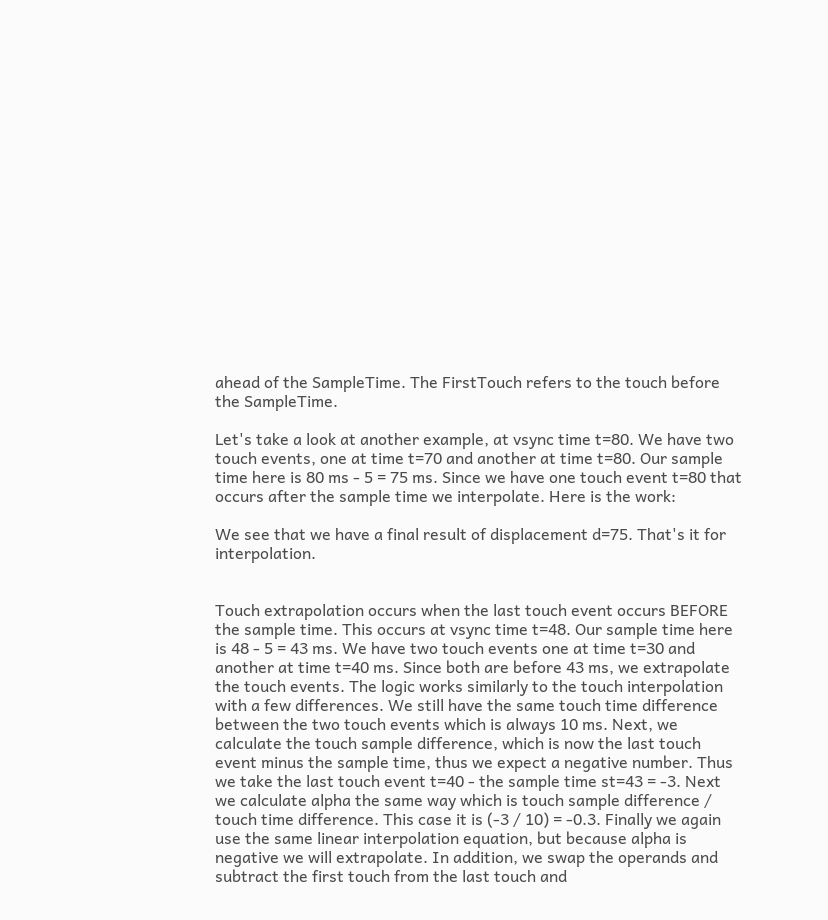ahead of the SampleTime. The FirstTouch refers to the touch before the SampleTime.

Let's take a look at another example, at vsync time t=80. We have two touch events, one at time t=70 and another at time t=80. Our sample time here is 80 ms - 5 = 75 ms. Since we have one touch event t=80 that occurs after the sample time we interpolate. Here is the work:

We see that we have a final result of displacement d=75. That's it for interpolation.


Touch extrapolation occurs when the last touch event occurs BEFORE the sample time. This occurs at vsync time t=48. Our sample time here is 48 - 5 = 43 ms. We have two touch events one at time t=30 and another at time t=40 ms. Since both are before 43 ms, we extrapolate the touch events. The logic works similarly to the touch interpolation with a few differences. We still have the same touch time difference between the two touch events which is always 10 ms. Next, we calculate the touch sample difference, which is now the last touch event minus the sample time, thus we expect a negative number. Thus we take the last touch event t=40 - the sample time st=43 = -3. Next we calculate alpha the same way which is touch sample difference / touch time difference. This case it is (-3 / 10) = -0.3. Finally we again use the same linear interpolation equation, but because alpha is negative we will extrapolate. In addition, we swap the operands and subtract the first touch from the last touch and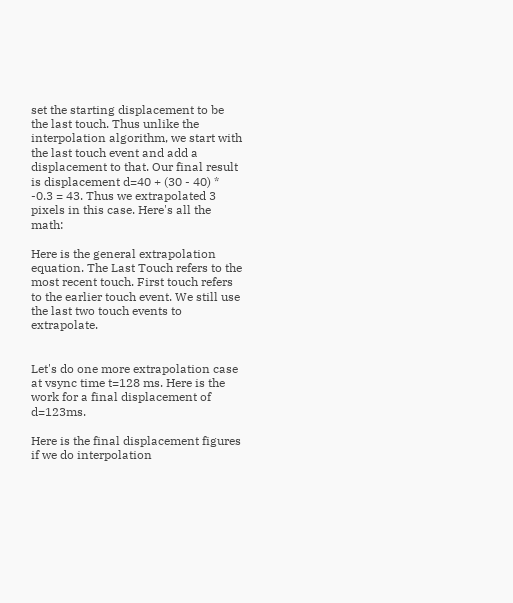set the starting displacement to be the last touch. Thus unlike the interpolation algorithm, we start with the last touch event and add a displacement to that. Our final result is displacement d=40 + (30 - 40) * -0.3 = 43. Thus we extrapolated 3 pixels in this case. Here's all the math:

Here is the general extrapolation equation. The Last Touch refers to the most recent touch. First touch refers to the earlier touch event. We still use the last two touch events to extrapolate.


Let's do one more extrapolation case at vsync time t=128 ms. Here is the work for a final displacement of d=123ms.

Here is the final displacement figures if we do interpolation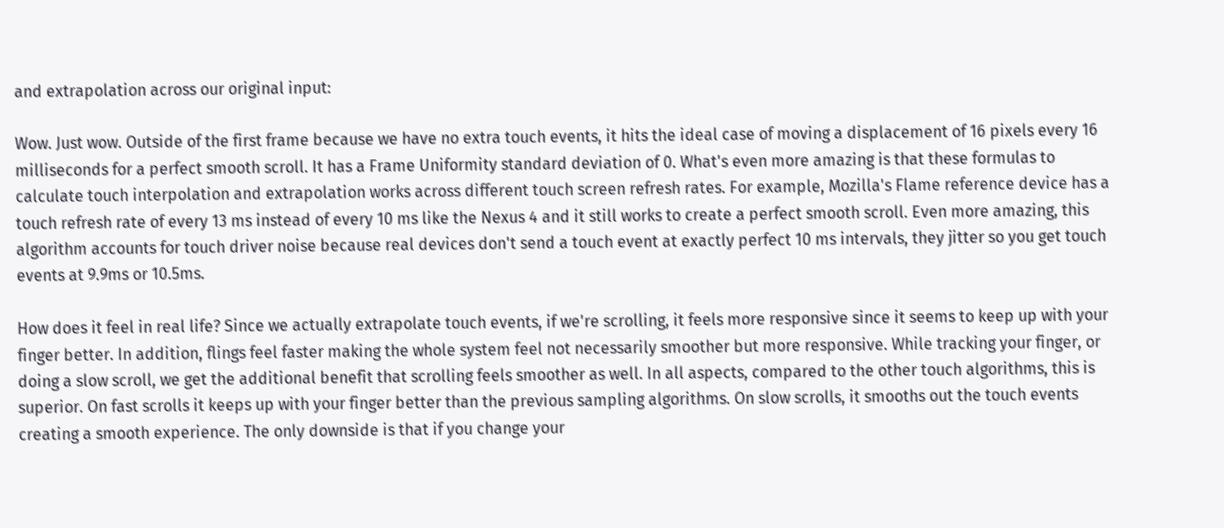and extrapolation across our original input:

Wow. Just wow. Outside of the first frame because we have no extra touch events, it hits the ideal case of moving a displacement of 16 pixels every 16 milliseconds for a perfect smooth scroll. It has a Frame Uniformity standard deviation of 0. What's even more amazing is that these formulas to calculate touch interpolation and extrapolation works across different touch screen refresh rates. For example, Mozilla's Flame reference device has a touch refresh rate of every 13 ms instead of every 10 ms like the Nexus 4 and it still works to create a perfect smooth scroll. Even more amazing, this algorithm accounts for touch driver noise because real devices don't send a touch event at exactly perfect 10 ms intervals, they jitter so you get touch events at 9.9ms or 10.5ms.

How does it feel in real life? Since we actually extrapolate touch events, if we're scrolling, it feels more responsive since it seems to keep up with your finger better. In addition, flings feel faster making the whole system feel not necessarily smoother but more responsive. While tracking your finger, or doing a slow scroll, we get the additional benefit that scrolling feels smoother as well. In all aspects, compared to the other touch algorithms, this is superior. On fast scrolls it keeps up with your finger better than the previous sampling algorithms. On slow scrolls, it smooths out the touch events creating a smooth experience. The only downside is that if you change your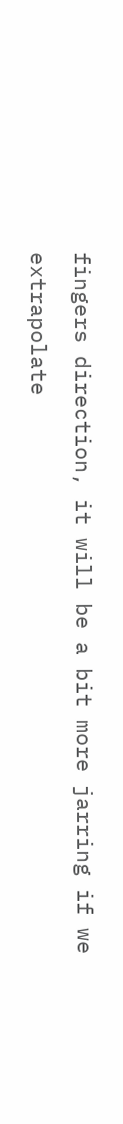fingers direction, it will be a bit more jarring if we extrapolate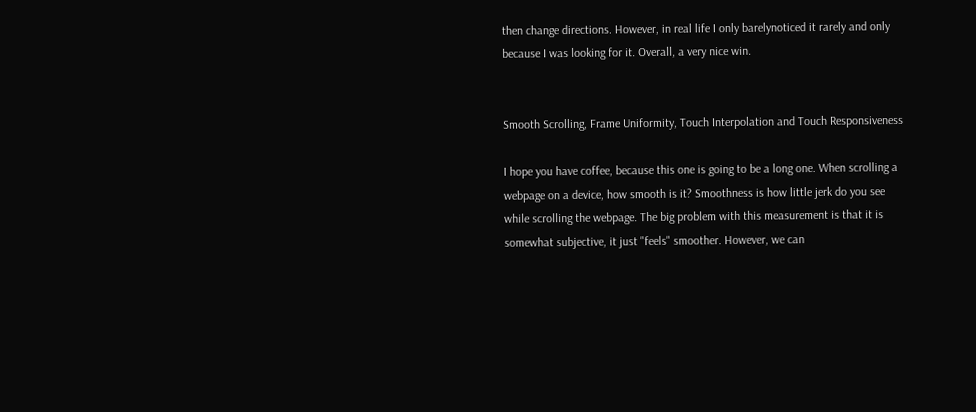then change directions. However, in real life I only barelynoticed it rarely and only because I was looking for it. Overall, a very nice win.


Smooth Scrolling, Frame Uniformity, Touch Interpolation and Touch Responsiveness

I hope you have coffee, because this one is going to be a long one. When scrolling a webpage on a device, how smooth is it? Smoothness is how little jerk do you see while scrolling the webpage. The big problem with this measurement is that it is somewhat subjective, it just "feels" smoother. However, we can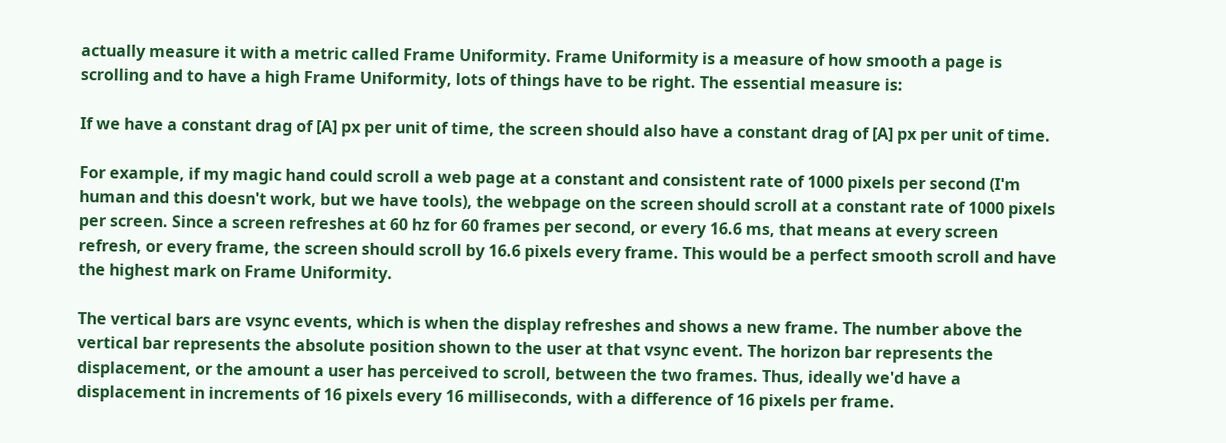actually measure it with a metric called Frame Uniformity. Frame Uniformity is a measure of how smooth a page is scrolling and to have a high Frame Uniformity, lots of things have to be right. The essential measure is:

If we have a constant drag of [A] px per unit of time, the screen should also have a constant drag of [A] px per unit of time.

For example, if my magic hand could scroll a web page at a constant and consistent rate of 1000 pixels per second (I'm human and this doesn't work, but we have tools), the webpage on the screen should scroll at a constant rate of 1000 pixels per screen. Since a screen refreshes at 60 hz for 60 frames per second, or every 16.6 ms, that means at every screen refresh, or every frame, the screen should scroll by 16.6 pixels every frame. This would be a perfect smooth scroll and have the highest mark on Frame Uniformity.

The vertical bars are vsync events, which is when the display refreshes and shows a new frame. The number above the vertical bar represents the absolute position shown to the user at that vsync event. The horizon bar represents the displacement, or the amount a user has perceived to scroll, between the two frames. Thus, ideally we'd have a displacement in increments of 16 pixels every 16 milliseconds, with a difference of 16 pixels per frame.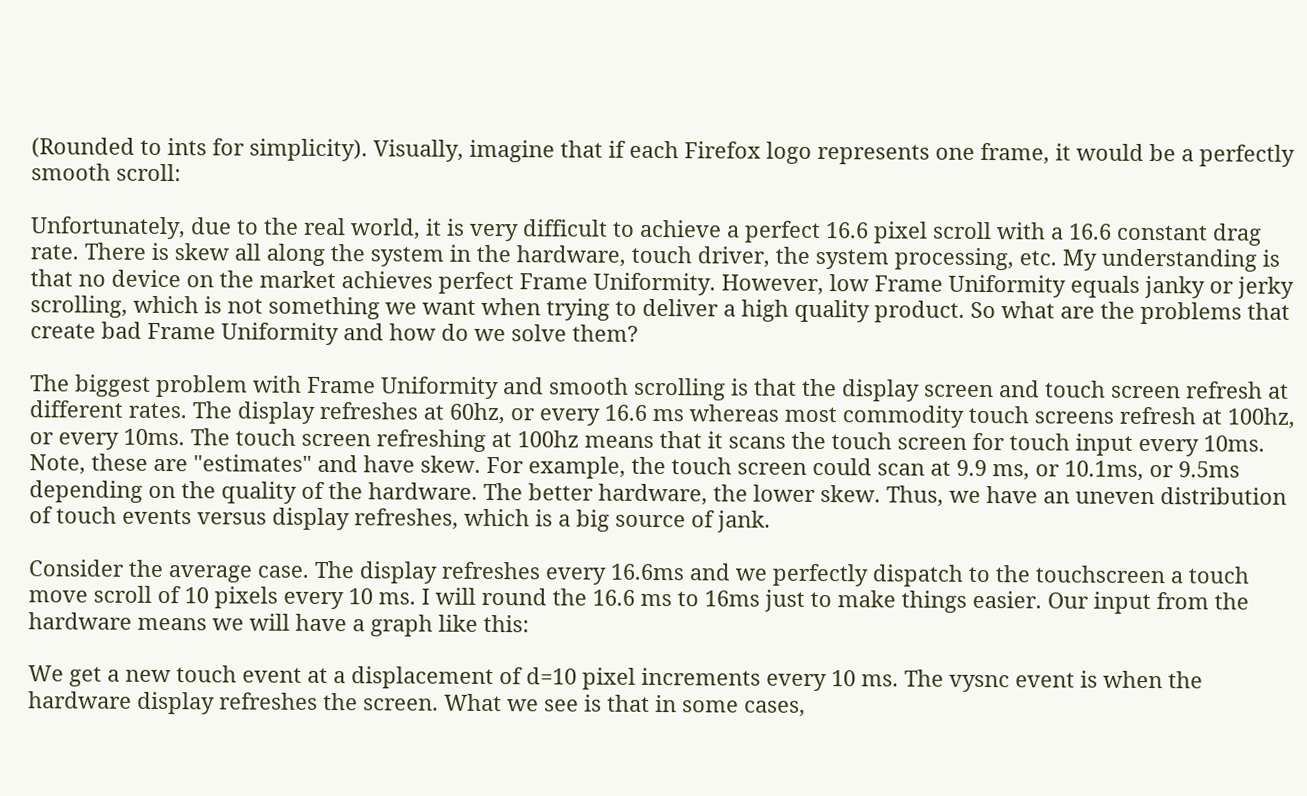(Rounded to ints for simplicity). Visually, imagine that if each Firefox logo represents one frame, it would be a perfectly smooth scroll:

Unfortunately, due to the real world, it is very difficult to achieve a perfect 16.6 pixel scroll with a 16.6 constant drag rate. There is skew all along the system in the hardware, touch driver, the system processing, etc. My understanding is that no device on the market achieves perfect Frame Uniformity. However, low Frame Uniformity equals janky or jerky scrolling, which is not something we want when trying to deliver a high quality product. So what are the problems that create bad Frame Uniformity and how do we solve them?

The biggest problem with Frame Uniformity and smooth scrolling is that the display screen and touch screen refresh at different rates. The display refreshes at 60hz, or every 16.6 ms whereas most commodity touch screens refresh at 100hz, or every 10ms. The touch screen refreshing at 100hz means that it scans the touch screen for touch input every 10ms. Note, these are "estimates" and have skew. For example, the touch screen could scan at 9.9 ms, or 10.1ms, or 9.5ms depending on the quality of the hardware. The better hardware, the lower skew. Thus, we have an uneven distribution of touch events versus display refreshes, which is a big source of jank.

Consider the average case. The display refreshes every 16.6ms and we perfectly dispatch to the touchscreen a touch move scroll of 10 pixels every 10 ms. I will round the 16.6 ms to 16ms just to make things easier. Our input from the hardware means we will have a graph like this:

We get a new touch event at a displacement of d=10 pixel increments every 10 ms. The vysnc event is when the hardware display refreshes the screen. What we see is that in some cases,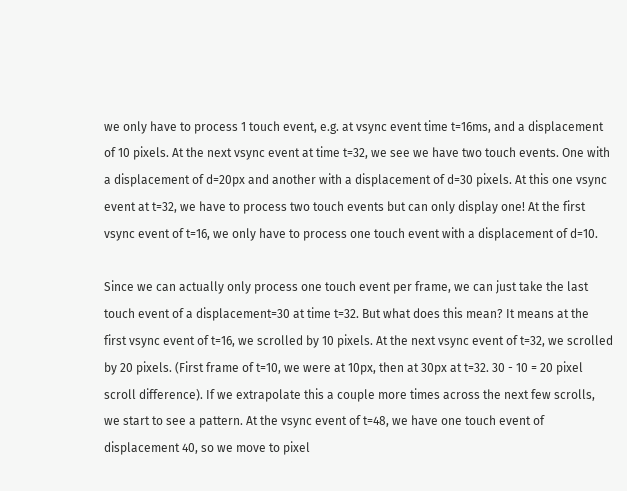we only have to process 1 touch event, e.g. at vsync event time t=16ms, and a displacement of 10 pixels. At the next vsync event at time t=32, we see we have two touch events. One with a displacement of d=20px and another with a displacement of d=30 pixels. At this one vsync event at t=32, we have to process two touch events but can only display one! At the first vsync event of t=16, we only have to process one touch event with a displacement of d=10.

Since we can actually only process one touch event per frame, we can just take the last touch event of a displacement=30 at time t=32. But what does this mean? It means at the first vsync event of t=16, we scrolled by 10 pixels. At the next vsync event of t=32, we scrolled by 20 pixels. (First frame of t=10, we were at 10px, then at 30px at t=32. 30 - 10 = 20 pixel scroll difference). If we extrapolate this a couple more times across the next few scrolls, we start to see a pattern. At the vsync event of t=48, we have one touch event of displacement 40, so we move to pixel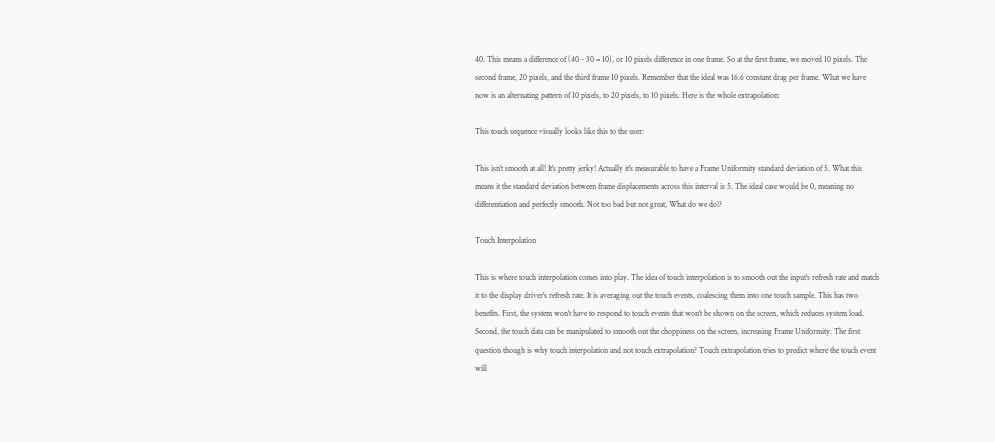40. This means a difference of (40 - 30 = 10), or 10 pixels difference in one frame. So at the first frame, we moved 10 pixels. The second frame, 20 pixels, and the third frame 10 pixels. Remember that the ideal was 16.6 constant drag per frame. What we have now is an alternating pattern of 10 pixels, to 20 pixels, to 10 pixels. Here is the whole extrapolation:

This touch sequence visually looks like this to the user:

This isn't smooth at all! It's pretty jerky! Actually it's measurable to have a Frame Uniformity standard deviation of 5. What this means it the standard deviation between frame displacements across this interval is 5. The ideal case would be 0, meaning no differentiation and perfectly smooth. Not too bad but not great, What do we do!?

Touch Interpolation

This is where touch interpolation comes into play. The idea of touch interpolation is to smooth out the input's refresh rate and match it to the display driver's refresh rate. It is averaging out the touch events, coalescing them into one touch sample. This has two benefits. First, the system won't have to respond to touch events that won't be shown on the screen, which reduces system load. Second, the touch data can be manipulated to smooth out the choppiness on the screen, increasing Frame Uniformity. The first question though is why touch interpolation and not touch extrapolation? Touch extrapolation tries to predict where the touch event will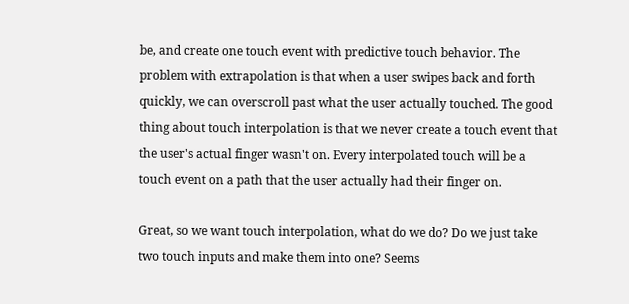be, and create one touch event with predictive touch behavior. The problem with extrapolation is that when a user swipes back and forth quickly, we can overscroll past what the user actually touched. The good thing about touch interpolation is that we never create a touch event that the user's actual finger wasn't on. Every interpolated touch will be a touch event on a path that the user actually had their finger on.

Great, so we want touch interpolation, what do we do? Do we just take two touch inputs and make them into one? Seems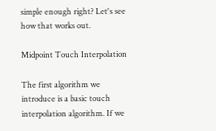simple enough right? Let's see how that works out.

Midpoint Touch Interpolation

The first algorithm we introduce is a basic touch interpolation algorithm. If we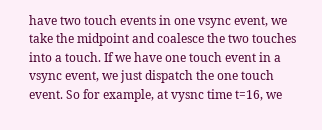have two touch events in one vsync event, we take the midpoint and coalesce the two touches into a touch. If we have one touch event in a vsync event, we just dispatch the one touch event. So for example, at vysnc time t=16, we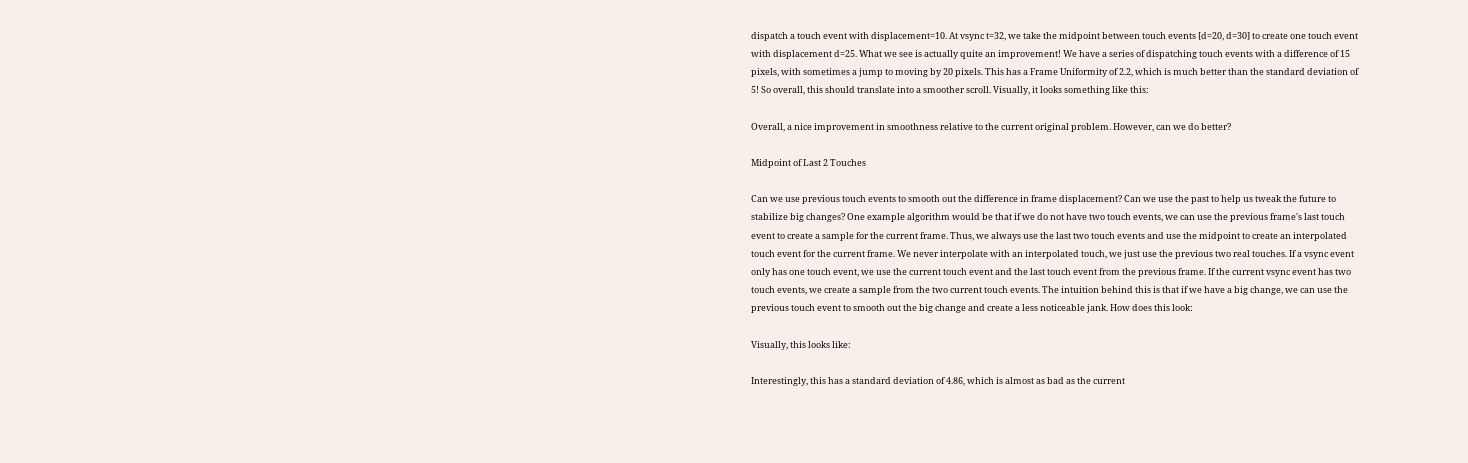dispatch a touch event with displacement=10. At vsync t=32, we take the midpoint between touch events [d=20, d=30] to create one touch event with displacement d=25. What we see is actually quite an improvement! We have a series of dispatching touch events with a difference of 15 pixels, with sometimes a jump to moving by 20 pixels. This has a Frame Uniformity of 2.2, which is much better than the standard deviation of 5! So overall, this should translate into a smoother scroll. Visually, it looks something like this:

Overall, a nice improvement in smoothness relative to the current original problem. However, can we do better?

Midpoint of Last 2 Touches

Can we use previous touch events to smooth out the difference in frame displacement? Can we use the past to help us tweak the future to stabilize big changes? One example algorithm would be that if we do not have two touch events, we can use the previous frame's last touch event to create a sample for the current frame. Thus, we always use the last two touch events and use the midpoint to create an interpolated touch event for the current frame. We never interpolate with an interpolated touch, we just use the previous two real touches. If a vsync event only has one touch event, we use the current touch event and the last touch event from the previous frame. If the current vsync event has two touch events, we create a sample from the two current touch events. The intuition behind this is that if we have a big change, we can use the previous touch event to smooth out the big change and create a less noticeable jank. How does this look:

Visually, this looks like:

Interestingly, this has a standard deviation of 4.86, which is almost as bad as the current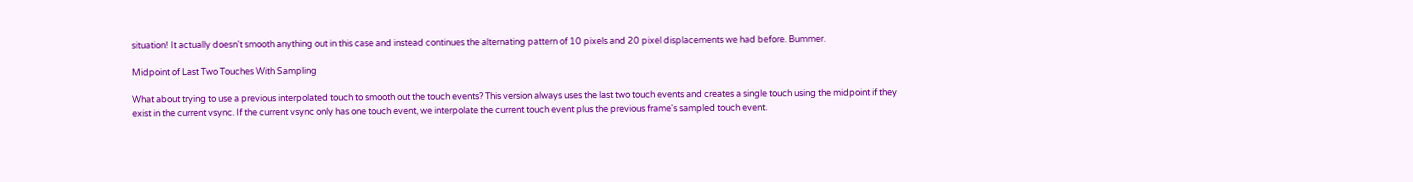situation! It actually doesn't smooth anything out in this case and instead continues the alternating pattern of 10 pixels and 20 pixel displacements we had before. Bummer.

Midpoint of Last Two Touches With Sampling

What about trying to use a previous interpolated touch to smooth out the touch events? This version always uses the last two touch events and creates a single touch using the midpoint if they exist in the current vsync. If the current vsync only has one touch event, we interpolate the current touch event plus the previous frame's sampled touch event.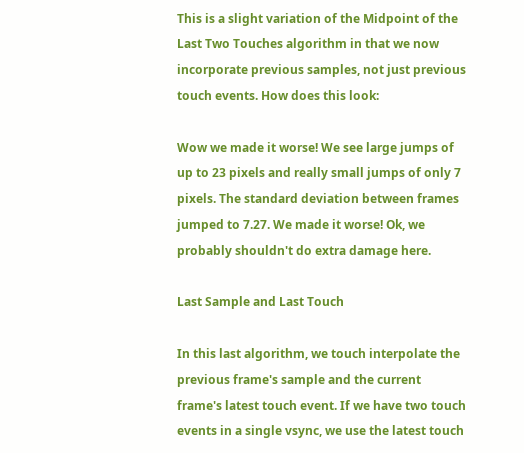This is a slight variation of the Midpoint of the Last Two Touches algorithm in that we now incorporate previous samples, not just previous touch events. How does this look:

Wow we made it worse! We see large jumps of up to 23 pixels and really small jumps of only 7 pixels. The standard deviation between frames jumped to 7.27. We made it worse! Ok, we probably shouldn't do extra damage here.

Last Sample and Last Touch

In this last algorithm, we touch interpolate the previous frame's sample and the current frame's latest touch event. If we have two touch events in a single vsync, we use the latest touch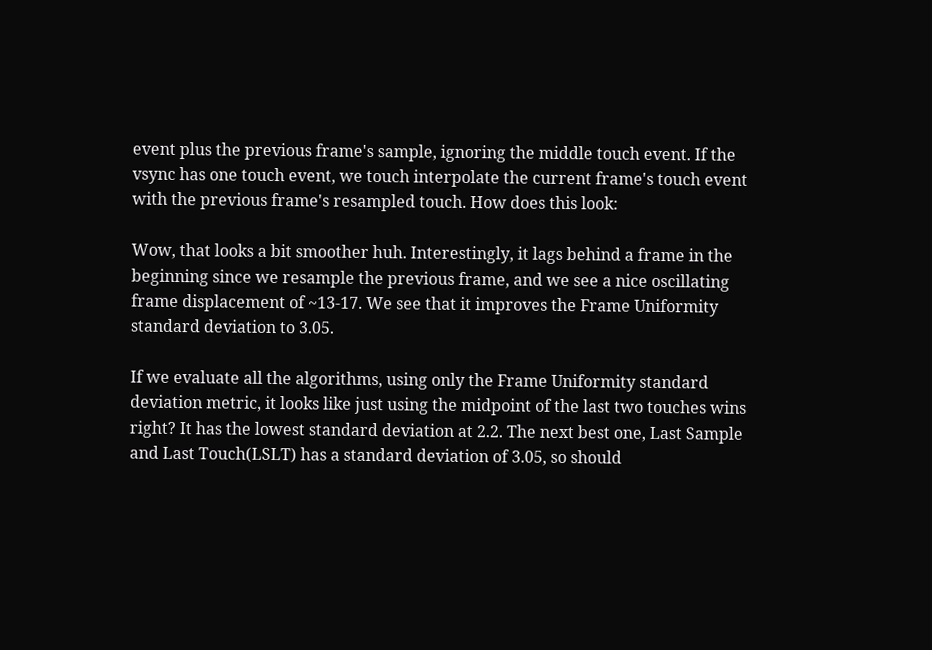event plus the previous frame's sample, ignoring the middle touch event. If the vsync has one touch event, we touch interpolate the current frame's touch event with the previous frame's resampled touch. How does this look:

Wow, that looks a bit smoother huh. Interestingly, it lags behind a frame in the beginning since we resample the previous frame, and we see a nice oscillating frame displacement of ~13-17. We see that it improves the Frame Uniformity standard deviation to 3.05.

If we evaluate all the algorithms, using only the Frame Uniformity standard deviation metric, it looks like just using the midpoint of the last two touches wins right? It has the lowest standard deviation at 2.2. The next best one, Last Sample and Last Touch(LSLT) has a standard deviation of 3.05, so should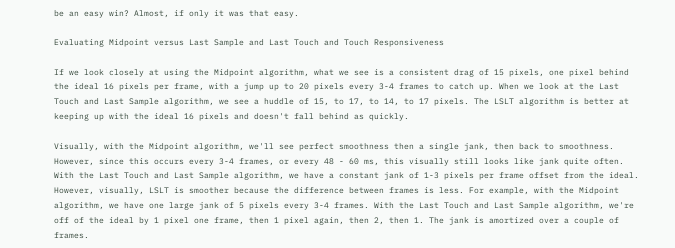be an easy win? Almost, if only it was that easy.

Evaluating Midpoint versus Last Sample and Last Touch and Touch Responsiveness

If we look closely at using the Midpoint algorithm, what we see is a consistent drag of 15 pixels, one pixel behind the ideal 16 pixels per frame, with a jump up to 20 pixels every 3-4 frames to catch up. When we look at the Last Touch and Last Sample algorithm, we see a huddle of 15, to 17, to 14, to 17 pixels. The LSLT algorithm is better at keeping up with the ideal 16 pixels and doesn't fall behind as quickly.

Visually, with the Midpoint algorithm, we'll see perfect smoothness then a single jank, then back to smoothness. However, since this occurs every 3-4 frames, or every 48 - 60 ms, this visually still looks like jank quite often. With the Last Touch and Last Sample algorithm, we have a constant jank of 1-3 pixels per frame offset from the ideal. However, visually, LSLT is smoother because the difference between frames is less. For example, with the Midpoint algorithm, we have one large jank of 5 pixels every 3-4 frames. With the Last Touch and Last Sample algorithm, we're off of the ideal by 1 pixel one frame, then 1 pixel again, then 2, then 1. The jank is amortized over a couple of frames.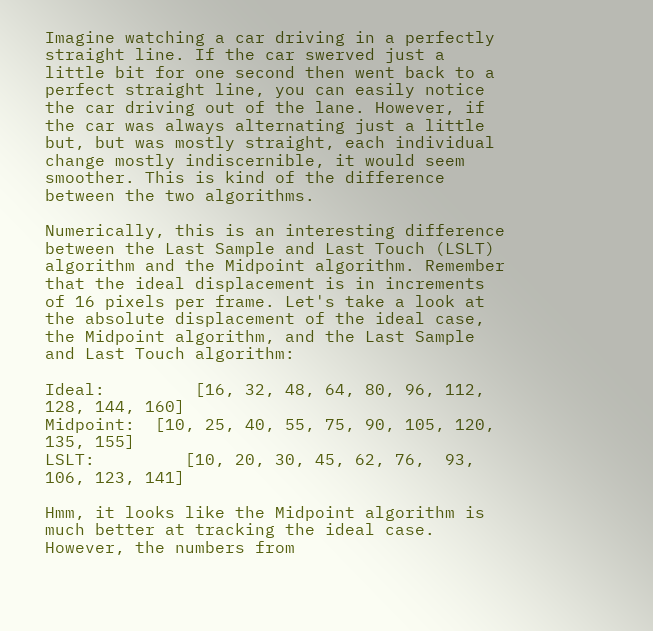Imagine watching a car driving in a perfectly straight line. If the car swerved just a little bit for one second then went back to a perfect straight line, you can easily notice the car driving out of the lane. However, if the car was always alternating just a little but, but was mostly straight, each individual change mostly indiscernible, it would seem smoother. This is kind of the difference between the two algorithms.

Numerically, this is an interesting difference between the Last Sample and Last Touch (LSLT) algorithm and the Midpoint algorithm. Remember that the ideal displacement is in increments of 16 pixels per frame. Let's take a look at the absolute displacement of the ideal case, the Midpoint algorithm, and the Last Sample and Last Touch algorithm:

Ideal:         [16, 32, 48, 64, 80, 96, 112, 128, 144, 160]
Midpoint:  [10, 25, 40, 55, 75, 90, 105, 120, 135, 155]
LSLT:         [10, 20, 30, 45, 62, 76,  93,  106, 123, 141]

Hmm, it looks like the Midpoint algorithm is much better at tracking the ideal case. However, the numbers from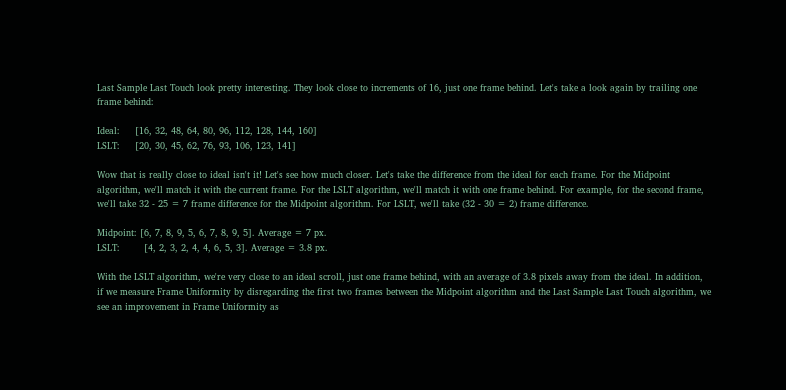Last Sample Last Touch look pretty interesting. They look close to increments of 16, just one frame behind. Let's take a look again by trailing one frame behind:

Ideal:     [16, 32, 48, 64, 80, 96, 112, 128, 144, 160]
LSLT:     [20, 30, 45, 62, 76, 93, 106, 123, 141]

Wow that is really close to ideal isn't it! Let's see how much closer. Let's take the difference from the ideal for each frame. For the Midpoint algorithm, we'll match it with the current frame. For the LSLT algorithm, we'll match it with one frame behind. For example, for the second frame, we'll take 32 - 25 = 7 frame difference for the Midpoint algorithm. For LSLT, we'll take (32 - 30 = 2) frame difference.

Midpoint: [6, 7, 8, 9, 5, 6, 7, 8, 9, 5]. Average = 7 px.
LSLT:        [4, 2, 3, 2, 4, 4, 6, 5, 3]. Average = 3.8 px.

With the LSLT algorithm, we're very close to an ideal scroll, just one frame behind, with an average of 3.8 pixels away from the ideal. In addition, if we measure Frame Uniformity by disregarding the first two frames between the Midpoint algorithm and the Last Sample Last Touch algorithm, we see an improvement in Frame Uniformity as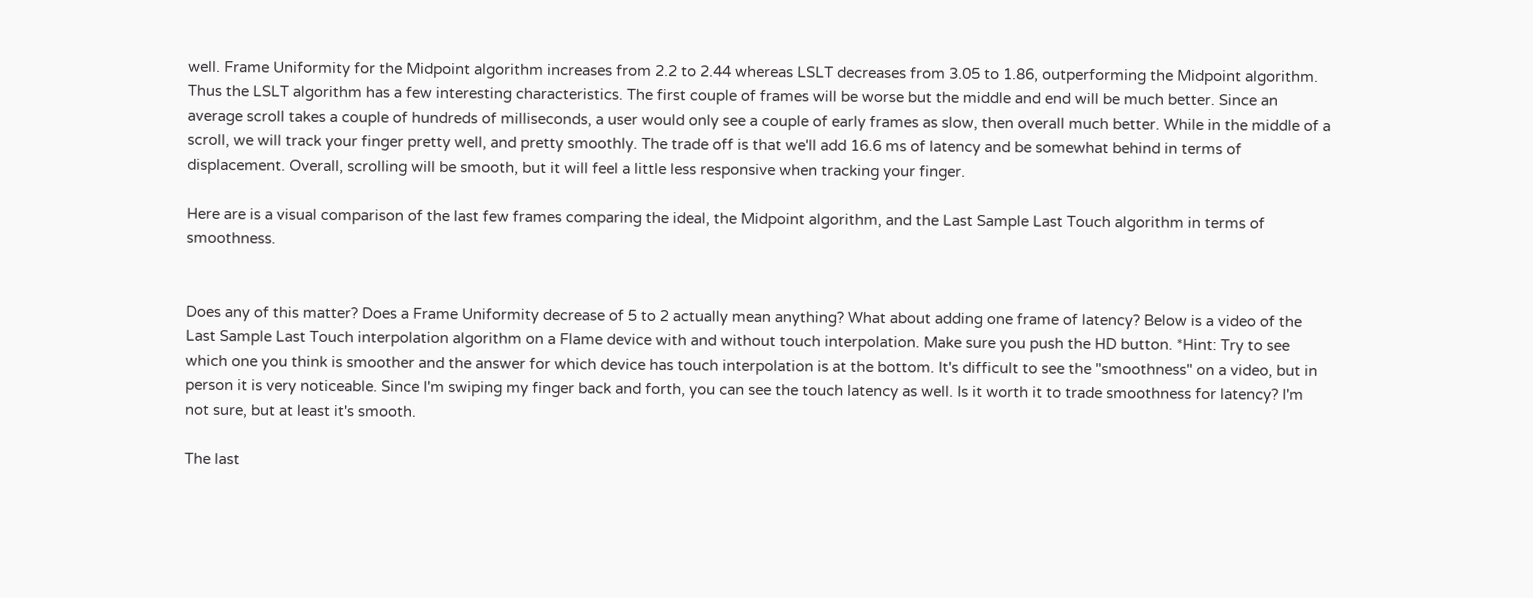well. Frame Uniformity for the Midpoint algorithm increases from 2.2 to 2.44 whereas LSLT decreases from 3.05 to 1.86, outperforming the Midpoint algorithm. Thus the LSLT algorithm has a few interesting characteristics. The first couple of frames will be worse but the middle and end will be much better. Since an average scroll takes a couple of hundreds of milliseconds, a user would only see a couple of early frames as slow, then overall much better. While in the middle of a scroll, we will track your finger pretty well, and pretty smoothly. The trade off is that we'll add 16.6 ms of latency and be somewhat behind in terms of displacement. Overall, scrolling will be smooth, but it will feel a little less responsive when tracking your finger.

Here are is a visual comparison of the last few frames comparing the ideal, the Midpoint algorithm, and the Last Sample Last Touch algorithm in terms of smoothness.


Does any of this matter? Does a Frame Uniformity decrease of 5 to 2 actually mean anything? What about adding one frame of latency? Below is a video of the Last Sample Last Touch interpolation algorithm on a Flame device with and without touch interpolation. Make sure you push the HD button. *Hint: Try to see which one you think is smoother and the answer for which device has touch interpolation is at the bottom. It's difficult to see the "smoothness" on a video, but in person it is very noticeable. Since I'm swiping my finger back and forth, you can see the touch latency as well. Is it worth it to trade smoothness for latency? I'm not sure, but at least it's smooth.

The last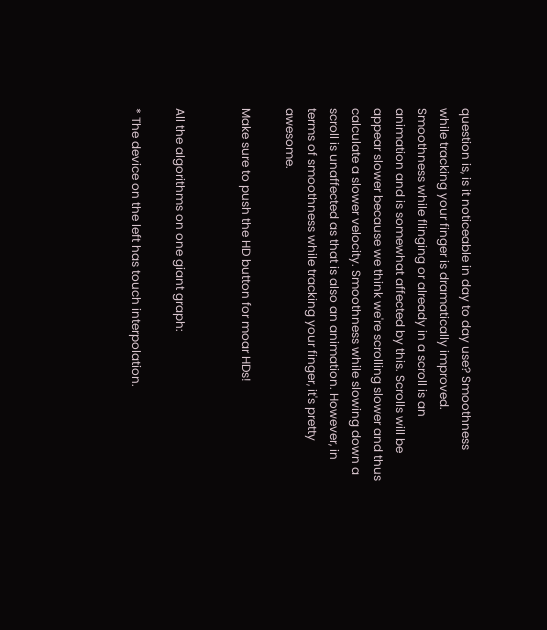question is, is it noticeable in day to day use? Smoothness while tracking your finger is dramatically improved. Smoothness while flinging or already in a scroll is an animation and is somewhat affected by this. Scrolls will be appear slower because we think we're scrolling slower and thus calculate a slower velocity. Smoothness while slowing down a scroll is unaffected as that is also an animation. However, in terms of smoothness while tracking your finger, it's pretty awesome.

Make sure to push the HD button for moar HDs!


All the algorithms on one giant graph:

* The device on the left has touch interpolation.